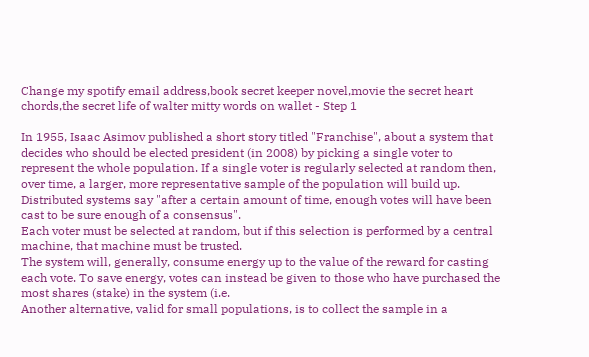Change my spotify email address,book secret keeper novel,movie the secret heart chords,the secret life of walter mitty words on wallet - Step 1

In 1955, Isaac Asimov published a short story titled "Franchise", about a system that decides who should be elected president (in 2008) by picking a single voter to represent the whole population. If a single voter is regularly selected at random then, over time, a larger, more representative sample of the population will build up. Distributed systems say "after a certain amount of time, enough votes will have been cast to be sure enough of a consensus".
Each voter must be selected at random, but if this selection is performed by a central machine, that machine must be trusted.
The system will, generally, consume energy up to the value of the reward for casting each vote. To save energy, votes can instead be given to those who have purchased the most shares (stake) in the system (i.e.
Another alternative, valid for small populations, is to collect the sample in a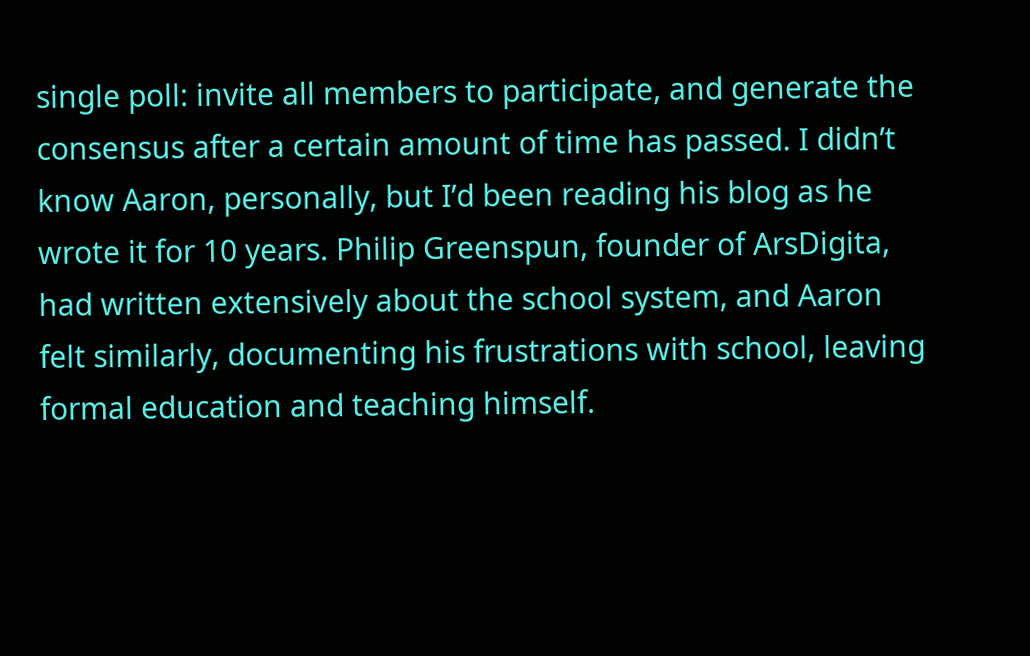single poll: invite all members to participate, and generate the consensus after a certain amount of time has passed. I didn’t know Aaron, personally, but I’d been reading his blog as he wrote it for 10 years. Philip Greenspun, founder of ArsDigita, had written extensively about the school system, and Aaron felt similarly, documenting his frustrations with school, leaving formal education and teaching himself.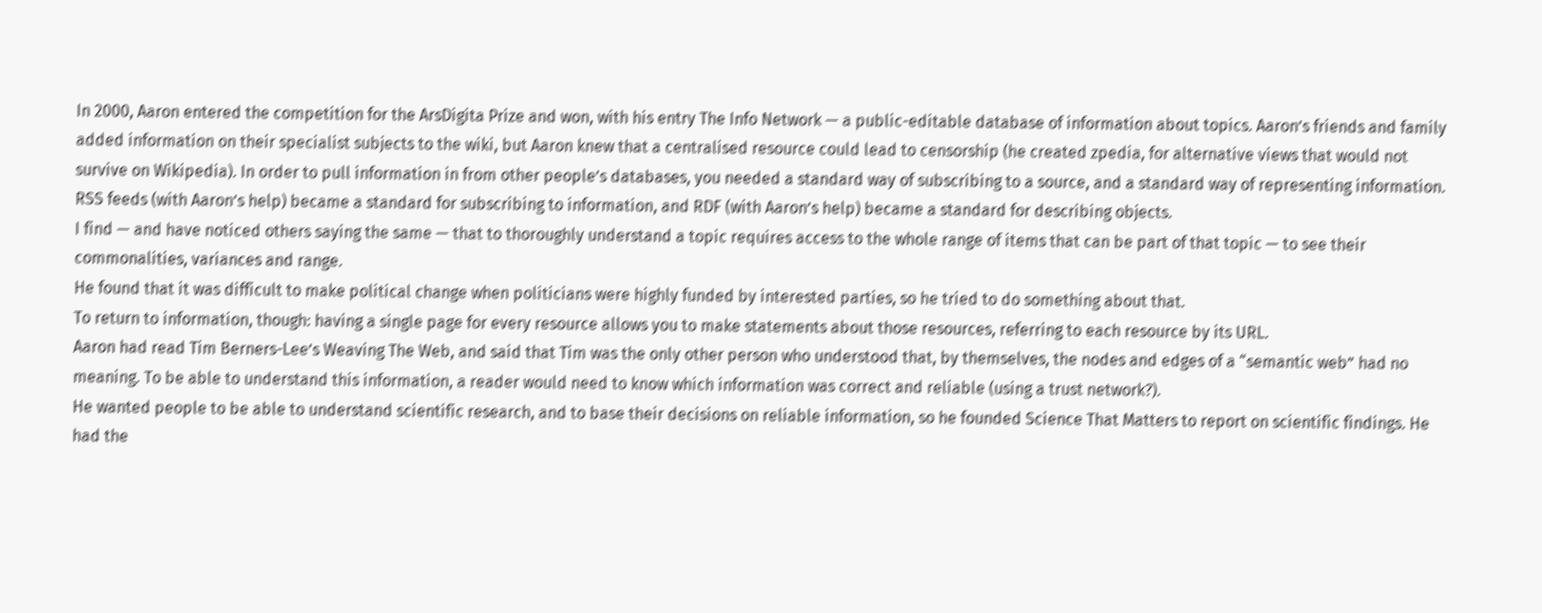In 2000, Aaron entered the competition for the ArsDigita Prize and won, with his entry The Info Network — a public-editable database of information about topics. Aaron’s friends and family added information on their specialist subjects to the wiki, but Aaron knew that a centralised resource could lead to censorship (he created zpedia, for alternative views that would not survive on Wikipedia). In order to pull information in from other people’s databases, you needed a standard way of subscribing to a source, and a standard way of representing information. RSS feeds (with Aaron’s help) became a standard for subscribing to information, and RDF (with Aaron’s help) became a standard for describing objects.
I find — and have noticed others saying the same — that to thoroughly understand a topic requires access to the whole range of items that can be part of that topic — to see their commonalities, variances and range.
He found that it was difficult to make political change when politicians were highly funded by interested parties, so he tried to do something about that.
To return to information, though: having a single page for every resource allows you to make statements about those resources, referring to each resource by its URL.
Aaron had read Tim Berners-Lee’s Weaving The Web, and said that Tim was the only other person who understood that, by themselves, the nodes and edges of a “semantic web” had no meaning. To be able to understand this information, a reader would need to know which information was correct and reliable (using a trust network?).
He wanted people to be able to understand scientific research, and to base their decisions on reliable information, so he founded Science That Matters to report on scientific findings. He had the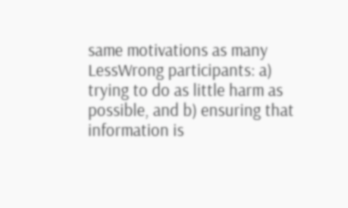same motivations as many LessWrong participants: a) trying to do as little harm as possible, and b) ensuring that information is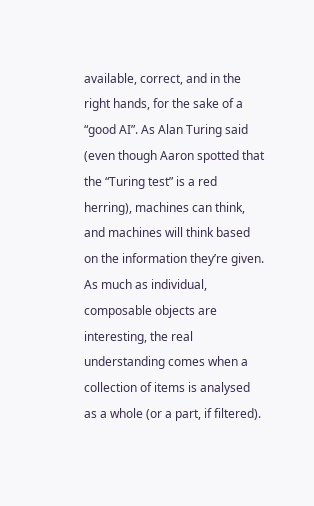available, correct, and in the right hands, for the sake of a “good AI”. As Alan Turing said (even though Aaron spotted that the “Turing test” is a red herring), machines can think, and machines will think based on the information they’re given. As much as individual, composable objects are interesting, the real understanding comes when a collection of items is analysed as a whole (or a part, if filtered).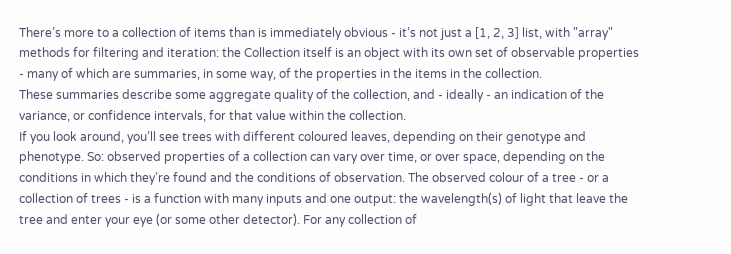There’s more to a collection of items than is immediately obvious - it’s not just a [1, 2, 3] list, with "array" methods for filtering and iteration: the Collection itself is an object with its own set of observable properties - many of which are summaries, in some way, of the properties in the items in the collection.
These summaries describe some aggregate quality of the collection, and - ideally - an indication of the variance, or confidence intervals, for that value within the collection.
If you look around, you’ll see trees with different coloured leaves, depending on their genotype and phenotype. So: observed properties of a collection can vary over time, or over space, depending on the conditions in which they’re found and the conditions of observation. The observed colour of a tree - or a collection of trees - is a function with many inputs and one output: the wavelength(s) of light that leave the tree and enter your eye (or some other detector). For any collection of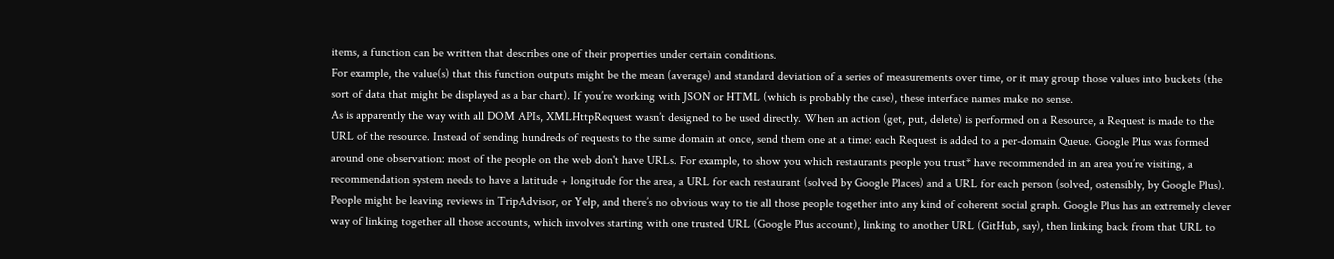items, a function can be written that describes one of their properties under certain conditions.
For example, the value(s) that this function outputs might be the mean (average) and standard deviation of a series of measurements over time, or it may group those values into buckets (the sort of data that might be displayed as a bar chart). If you’re working with JSON or HTML (which is probably the case), these interface names make no sense.
As is apparently the way with all DOM APIs, XMLHttpRequest wasn’t designed to be used directly. When an action (get, put, delete) is performed on a Resource, a Request is made to the URL of the resource. Instead of sending hundreds of requests to the same domain at once, send them one at a time: each Request is added to a per-domain Queue. Google Plus was formed around one observation: most of the people on the web don't have URLs. For example, to show you which restaurants people you trust* have recommended in an area you’re visiting, a recommendation system needs to have a latitude + longitude for the area, a URL for each restaurant (solved by Google Places) and a URL for each person (solved, ostensibly, by Google Plus).
People might be leaving reviews in TripAdvisor, or Yelp, and there’s no obvious way to tie all those people together into any kind of coherent social graph. Google Plus has an extremely clever way of linking together all those accounts, which involves starting with one trusted URL (Google Plus account), linking to another URL (GitHub, say), then linking back from that URL to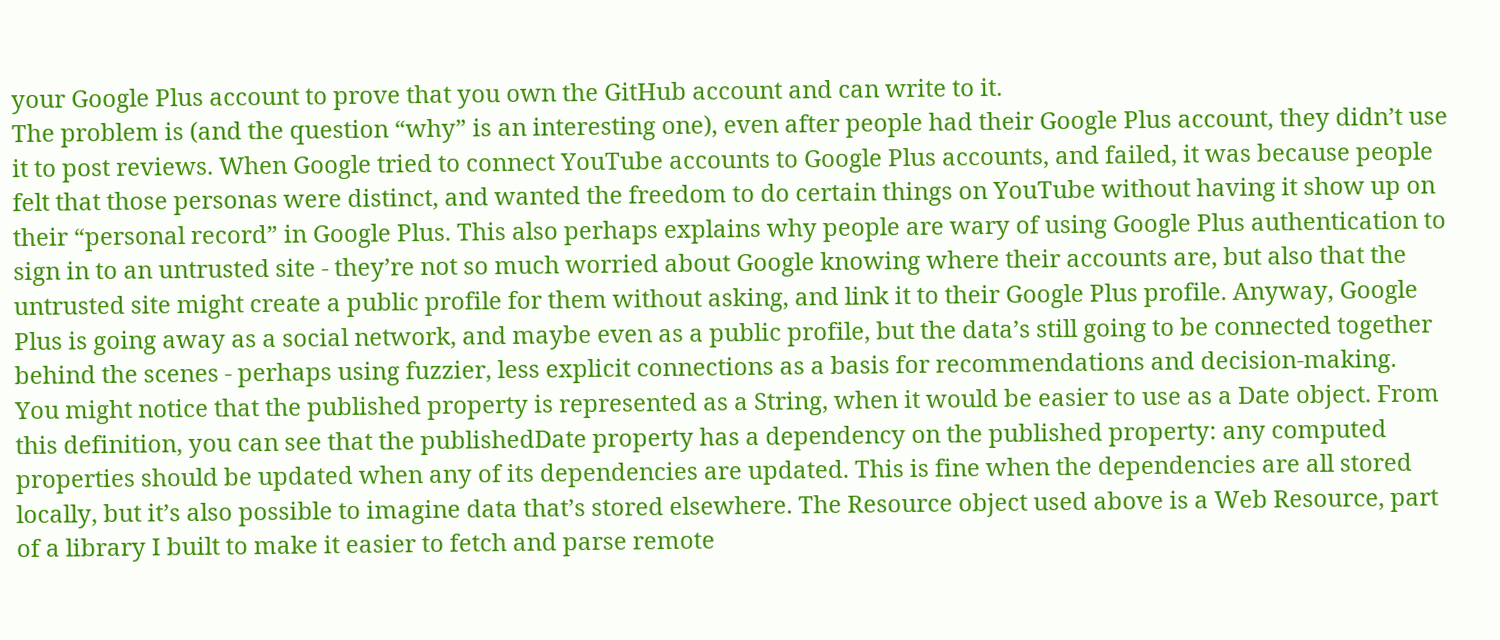your Google Plus account to prove that you own the GitHub account and can write to it.
The problem is (and the question “why” is an interesting one), even after people had their Google Plus account, they didn’t use it to post reviews. When Google tried to connect YouTube accounts to Google Plus accounts, and failed, it was because people felt that those personas were distinct, and wanted the freedom to do certain things on YouTube without having it show up on their “personal record” in Google Plus. This also perhaps explains why people are wary of using Google Plus authentication to sign in to an untrusted site - they’re not so much worried about Google knowing where their accounts are, but also that the untrusted site might create a public profile for them without asking, and link it to their Google Plus profile. Anyway, Google Plus is going away as a social network, and maybe even as a public profile, but the data’s still going to be connected together behind the scenes - perhaps using fuzzier, less explicit connections as a basis for recommendations and decision-making.
You might notice that the published property is represented as a String, when it would be easier to use as a Date object. From this definition, you can see that the publishedDate property has a dependency on the published property: any computed properties should be updated when any of its dependencies are updated. This is fine when the dependencies are all stored locally, but it’s also possible to imagine data that’s stored elsewhere. The Resource object used above is a Web Resource, part of a library I built to make it easier to fetch and parse remote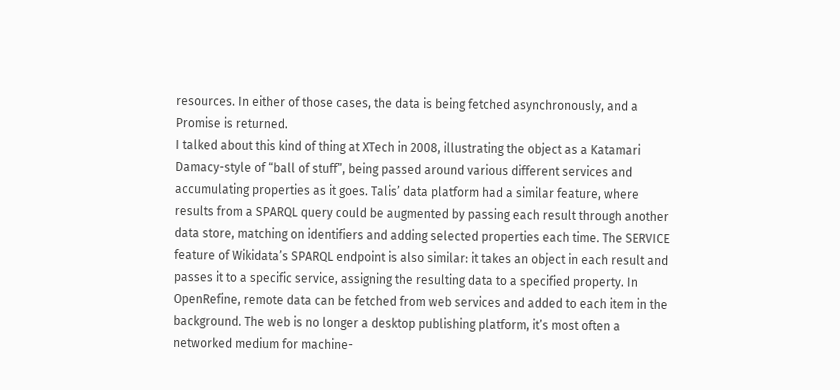resources. In either of those cases, the data is being fetched asynchronously, and a Promise is returned.
I talked about this kind of thing at XTech in 2008, illustrating the object as a Katamari Damacy-style of “ball of stuff”, being passed around various different services and accumulating properties as it goes. Talis’ data platform had a similar feature, where results from a SPARQL query could be augmented by passing each result through another data store, matching on identifiers and adding selected properties each time. The SERVICE feature of Wikidata’s SPARQL endpoint is also similar: it takes an object in each result and passes it to a specific service, assigning the resulting data to a specified property. In OpenRefine, remote data can be fetched from web services and added to each item in the background. The web is no longer a desktop publishing platform, it’s most often a networked medium for machine-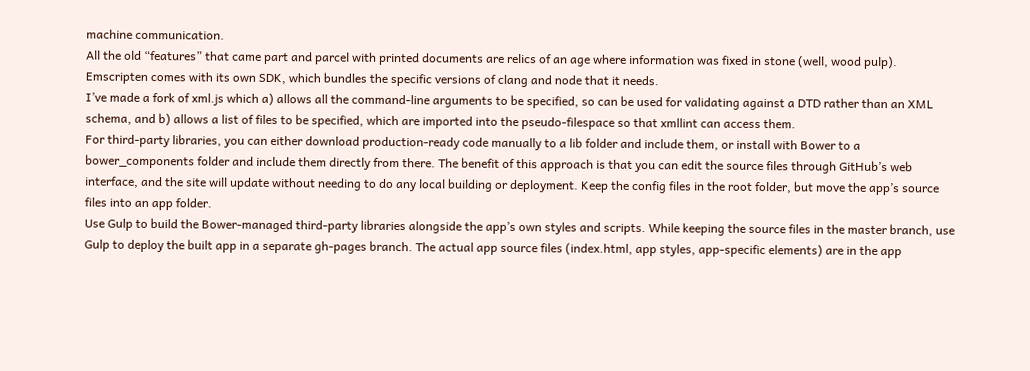machine communication.
All the old “features” that came part and parcel with printed documents are relics of an age where information was fixed in stone (well, wood pulp). Emscripten comes with its own SDK, which bundles the specific versions of clang and node that it needs.
I’ve made a fork of xml.js which a) allows all the command-line arguments to be specified, so can be used for validating against a DTD rather than an XML schema, and b) allows a list of files to be specified, which are imported into the pseudo-filespace so that xmllint can access them.
For third-party libraries, you can either download production-ready code manually to a lib folder and include them, or install with Bower to a bower_components folder and include them directly from there. The benefit of this approach is that you can edit the source files through GitHub’s web interface, and the site will update without needing to do any local building or deployment. Keep the config files in the root folder, but move the app’s source files into an app folder.
Use Gulp to build the Bower-managed third-party libraries alongside the app’s own styles and scripts. While keeping the source files in the master branch, use Gulp to deploy the built app in a separate gh-pages branch. The actual app source files (index.html, app styles, app-specific elements) are in the app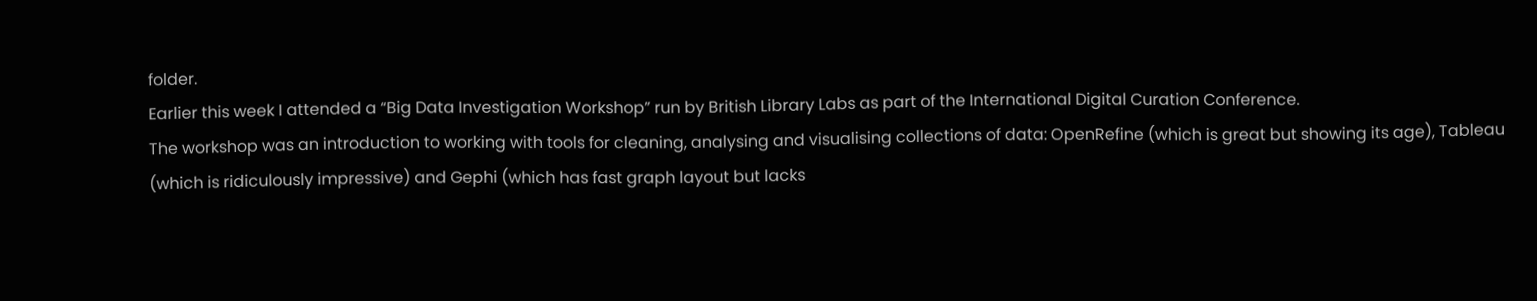folder.
Earlier this week I attended a “Big Data Investigation Workshop” run by British Library Labs as part of the International Digital Curation Conference.
The workshop was an introduction to working with tools for cleaning, analysing and visualising collections of data: OpenRefine (which is great but showing its age), Tableau (which is ridiculously impressive) and Gephi (which has fast graph layout but lacks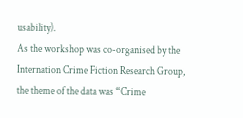usability).
As the workshop was co-organised by the Internation Crime Fiction Research Group, the theme of the data was “Crime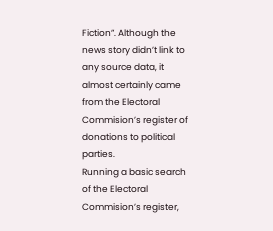Fiction”. Although the news story didn’t link to any source data, it almost certainly came from the Electoral Commision’s register of donations to political parties.
Running a basic search of the Electoral Commision’s register,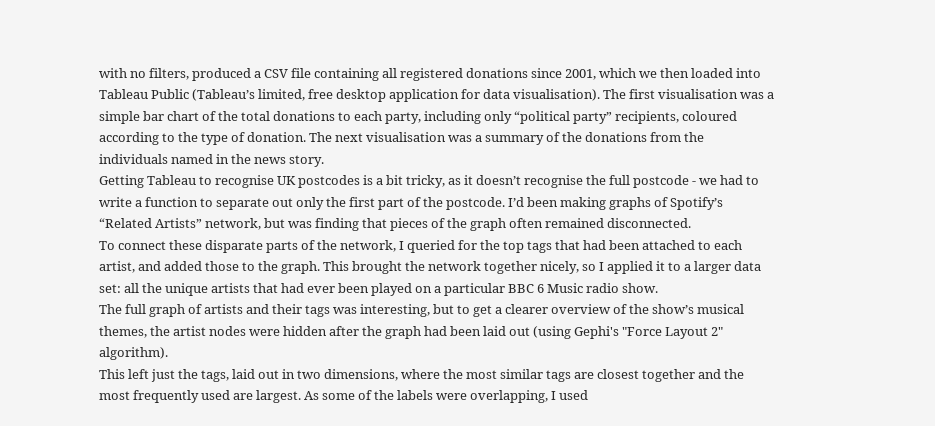with no filters, produced a CSV file containing all registered donations since 2001, which we then loaded into Tableau Public (Tableau’s limited, free desktop application for data visualisation). The first visualisation was a simple bar chart of the total donations to each party, including only “political party” recipients, coloured according to the type of donation. The next visualisation was a summary of the donations from the individuals named in the news story.
Getting Tableau to recognise UK postcodes is a bit tricky, as it doesn’t recognise the full postcode - we had to write a function to separate out only the first part of the postcode. I’d been making graphs of Spotify’s “Related Artists” network, but was finding that pieces of the graph often remained disconnected.
To connect these disparate parts of the network, I queried for the top tags that had been attached to each artist, and added those to the graph. This brought the network together nicely, so I applied it to a larger data set: all the unique artists that had ever been played on a particular BBC 6 Music radio show.
The full graph of artists and their tags was interesting, but to get a clearer overview of the show’s musical themes, the artist nodes were hidden after the graph had been laid out (using Gephi's "Force Layout 2" algorithm).
This left just the tags, laid out in two dimensions, where the most similar tags are closest together and the most frequently used are largest. As some of the labels were overlapping, I used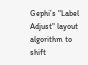Gephi’s "Label Adjust" layout algorithm to shift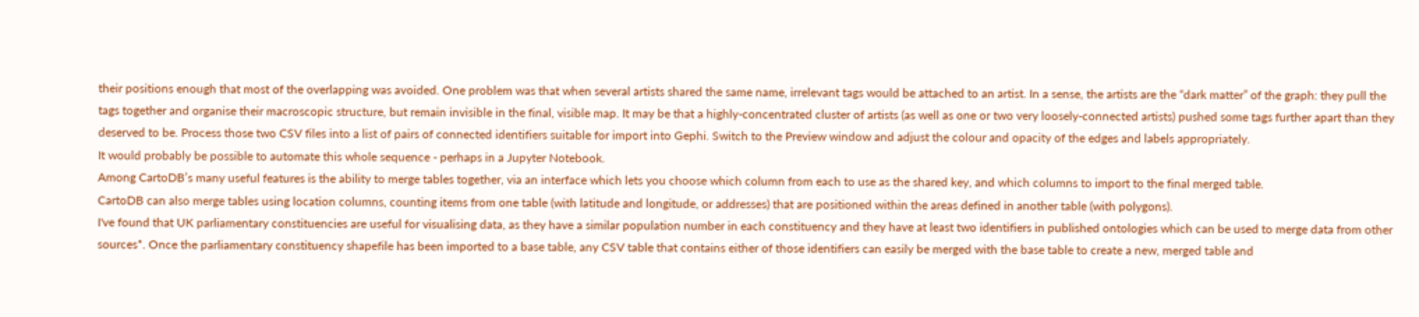their positions enough that most of the overlapping was avoided. One problem was that when several artists shared the same name, irrelevant tags would be attached to an artist. In a sense, the artists are the “dark matter” of the graph: they pull the tags together and organise their macroscopic structure, but remain invisible in the final, visible map. It may be that a highly-concentrated cluster of artists (as well as one or two very loosely-connected artists) pushed some tags further apart than they deserved to be. Process those two CSV files into a list of pairs of connected identifiers suitable for import into Gephi. Switch to the Preview window and adjust the colour and opacity of the edges and labels appropriately.
It would probably be possible to automate this whole sequence - perhaps in a Jupyter Notebook.
Among CartoDB’s many useful features is the ability to merge tables together, via an interface which lets you choose which column from each to use as the shared key, and which columns to import to the final merged table.
CartoDB can also merge tables using location columns, counting items from one table (with latitude and longitude, or addresses) that are positioned within the areas defined in another table (with polygons).
I've found that UK parliamentary constituencies are useful for visualising data, as they have a similar population number in each constituency and they have at least two identifiers in published ontologies which can be used to merge data from other sources*. Once the parliamentary constituency shapefile has been imported to a base table, any CSV table that contains either of those identifiers can easily be merged with the base table to create a new, merged table and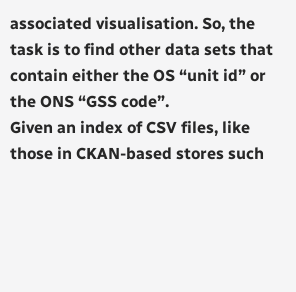associated visualisation. So, the task is to find other data sets that contain either the OS “unit id” or the ONS “GSS code”.
Given an index of CSV files, like those in CKAN-based stores such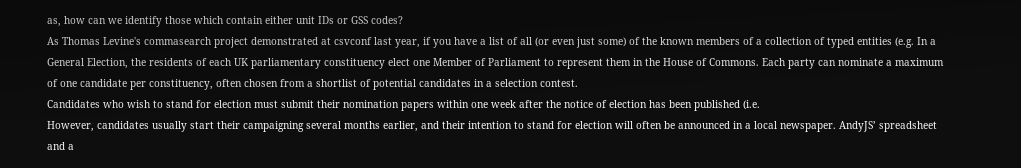as, how can we identify those which contain either unit IDs or GSS codes?
As Thomas Levine's commasearch project demonstrated at csvconf last year, if you have a list of all (or even just some) of the known members of a collection of typed entities (e.g. In a General Election, the residents of each UK parliamentary constituency elect one Member of Parliament to represent them in the House of Commons. Each party can nominate a maximum of one candidate per constituency, often chosen from a shortlist of potential candidates in a selection contest.
Candidates who wish to stand for election must submit their nomination papers within one week after the notice of election has been published (i.e.
However, candidates usually start their campaigning several months earlier, and their intention to stand for election will often be announced in a local newspaper. AndyJS’ spreadsheet and a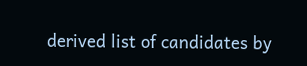derived list of candidates by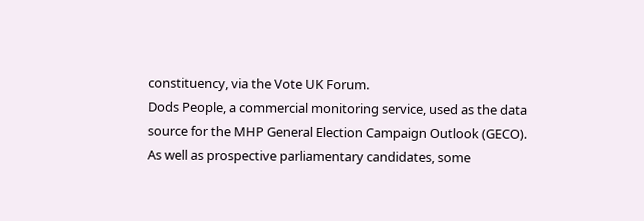constituency, via the Vote UK Forum.
Dods People, a commercial monitoring service, used as the data source for the MHP General Election Campaign Outlook (GECO).
As well as prospective parliamentary candidates, some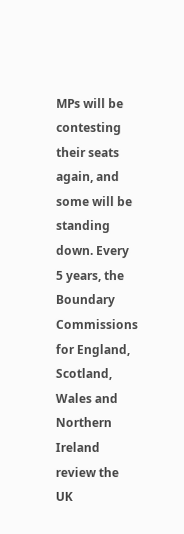MPs will be contesting their seats again, and some will be standing down. Every 5 years, the Boundary Commissions for England, Scotland, Wales and Northern Ireland review the UK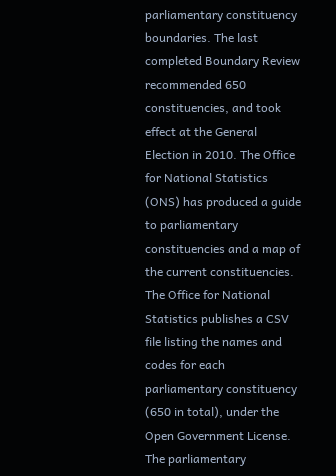parliamentary constituency boundaries. The last completed Boundary Review recommended 650 constituencies, and took effect at the General Election in 2010. The Office for National Statistics (ONS) has produced a guide to parliamentary constituencies and a map of the current constituencies. The Office for National Statistics publishes a CSV file listing the names and codes for each parliamentary constituency (650 in total), under the Open Government License. The parliamentary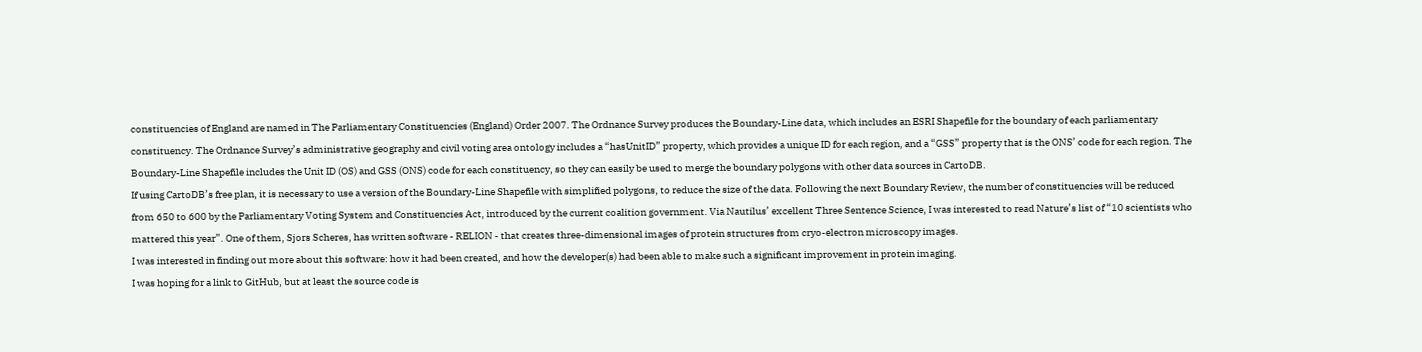constituencies of England are named in The Parliamentary Constituencies (England) Order 2007. The Ordnance Survey produces the Boundary-Line data, which includes an ESRI Shapefile for the boundary of each parliamentary constituency. The Ordnance Survey’s administrative geography and civil voting area ontology includes a “hasUnitID” property, which provides a unique ID for each region, and a “GSS” property that is the ONS’ code for each region. The Boundary-Line Shapefile includes the Unit ID (OS) and GSS (ONS) code for each constituency, so they can easily be used to merge the boundary polygons with other data sources in CartoDB.
If using CartoDB’s free plan, it is necessary to use a version of the Boundary-Line Shapefile with simplified polygons, to reduce the size of the data. Following the next Boundary Review, the number of constituencies will be reduced from 650 to 600 by the Parliamentary Voting System and Constituencies Act, introduced by the current coalition government. Via Nautilus’ excellent Three Sentence Science, I was interested to read Nature’s list of “10 scientists who mattered this year”. One of them, Sjors Scheres, has written software - RELION - that creates three-dimensional images of protein structures from cryo-electron microscopy images.
I was interested in finding out more about this software: how it had been created, and how the developer(s) had been able to make such a significant improvement in protein imaging.
I was hoping for a link to GitHub, but at least the source code is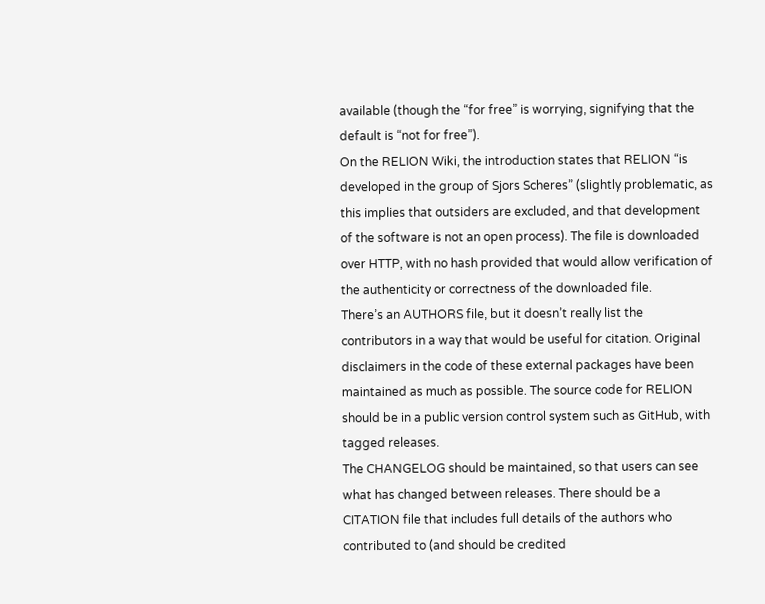available (though the “for free” is worrying, signifying that the default is “not for free”).
On the RELION Wiki, the introduction states that RELION “is developed in the group of Sjors Scheres” (slightly problematic, as this implies that outsiders are excluded, and that development of the software is not an open process). The file is downloaded over HTTP, with no hash provided that would allow verification of the authenticity or correctness of the downloaded file.
There’s an AUTHORS file, but it doesn’t really list the contributors in a way that would be useful for citation. Original disclaimers in the code of these external packages have been maintained as much as possible. The source code for RELION should be in a public version control system such as GitHub, with tagged releases.
The CHANGELOG should be maintained, so that users can see what has changed between releases. There should be a CITATION file that includes full details of the authors who contributed to (and should be credited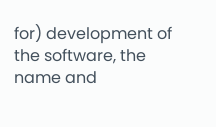for) development of the software, the name and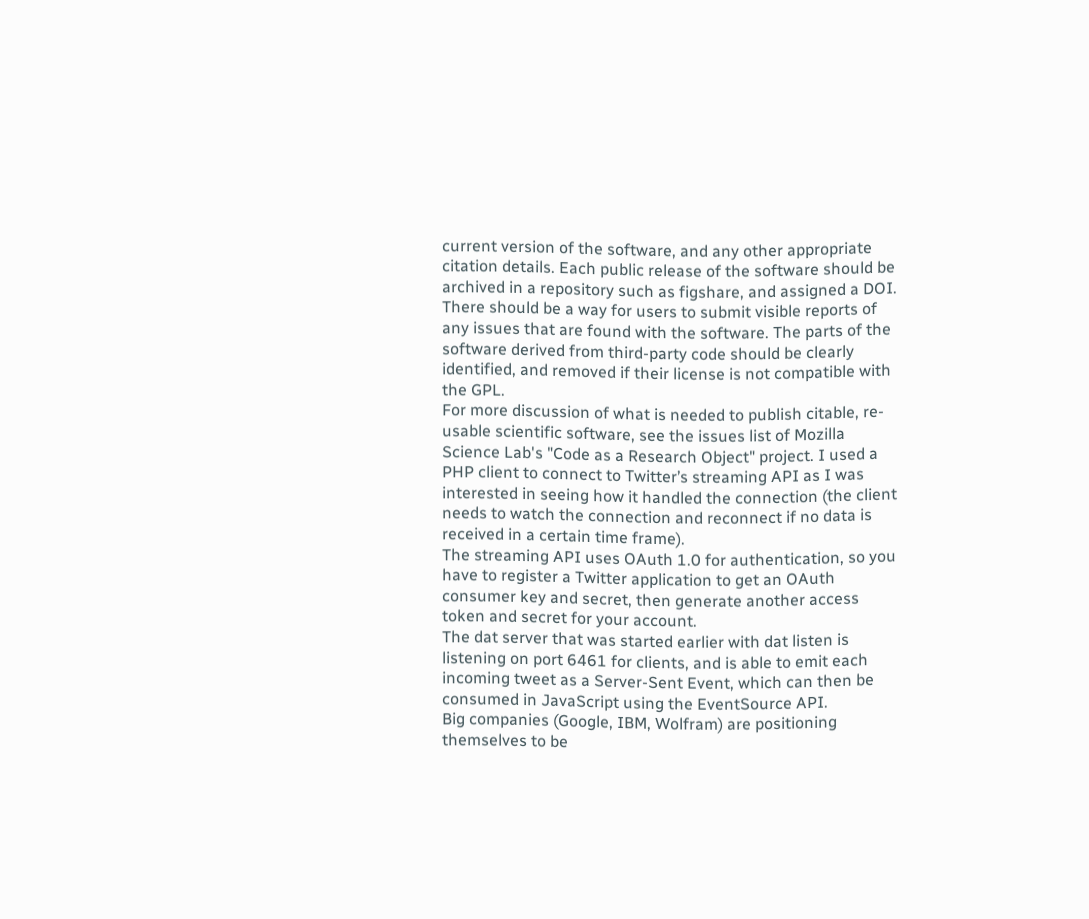current version of the software, and any other appropriate citation details. Each public release of the software should be archived in a repository such as figshare, and assigned a DOI.
There should be a way for users to submit visible reports of any issues that are found with the software. The parts of the software derived from third-party code should be clearly identified, and removed if their license is not compatible with the GPL.
For more discussion of what is needed to publish citable, re-usable scientific software, see the issues list of Mozilla Science Lab's "Code as a Research Object" project. I used a PHP client to connect to Twitter’s streaming API as I was interested in seeing how it handled the connection (the client needs to watch the connection and reconnect if no data is received in a certain time frame).
The streaming API uses OAuth 1.0 for authentication, so you have to register a Twitter application to get an OAuth consumer key and secret, then generate another access token and secret for your account.
The dat server that was started earlier with dat listen is listening on port 6461 for clients, and is able to emit each incoming tweet as a Server-Sent Event, which can then be consumed in JavaScript using the EventSource API.
Big companies (Google, IBM, Wolfram) are positioning themselves to be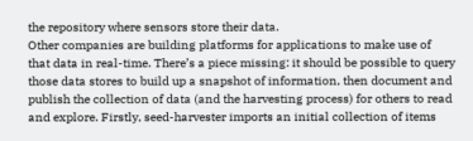the repository where sensors store their data.
Other companies are building platforms for applications to make use of that data in real-time. There’s a piece missing: it should be possible to query those data stores to build up a snapshot of information, then document and publish the collection of data (and the harvesting process) for others to read and explore. Firstly, seed-harvester imports an initial collection of items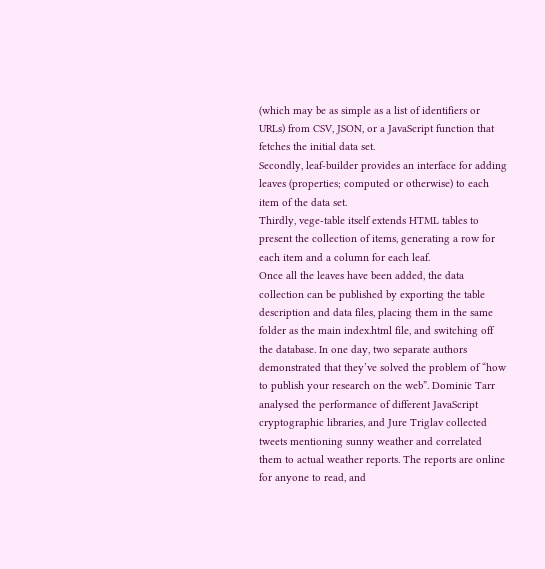(which may be as simple as a list of identifiers or URLs) from CSV, JSON, or a JavaScript function that fetches the initial data set.
Secondly, leaf-builder provides an interface for adding leaves (properties; computed or otherwise) to each item of the data set.
Thirdly, vege-table itself extends HTML tables to present the collection of items, generating a row for each item and a column for each leaf.
Once all the leaves have been added, the data collection can be published by exporting the table description and data files, placing them in the same folder as the main index.html file, and switching off the database. In one day, two separate authors demonstrated that they’ve solved the problem of “how to publish your research on the web”. Dominic Tarr analysed the performance of different JavaScript cryptographic libraries, and Jure Triglav collected tweets mentioning sunny weather and correlated them to actual weather reports. The reports are online for anyone to read, and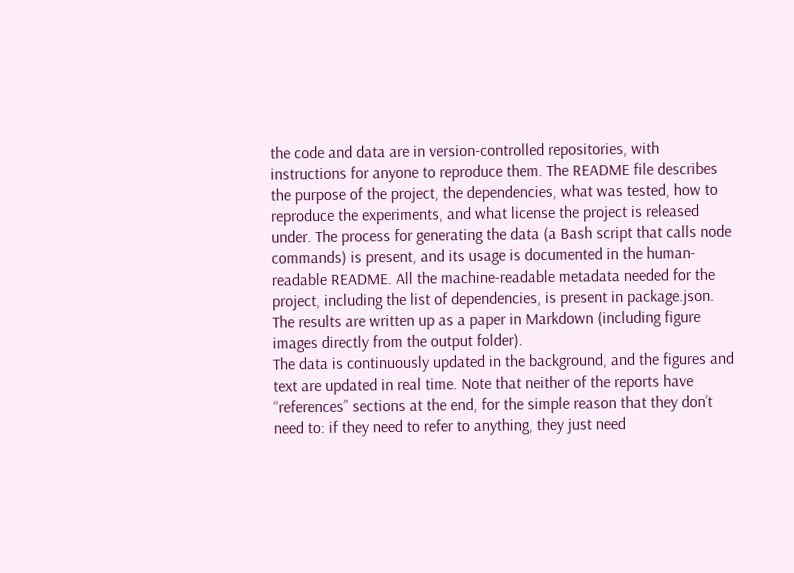the code and data are in version-controlled repositories, with instructions for anyone to reproduce them. The README file describes the purpose of the project, the dependencies, what was tested, how to reproduce the experiments, and what license the project is released under. The process for generating the data (a Bash script that calls node commands) is present, and its usage is documented in the human-readable README. All the machine-readable metadata needed for the project, including the list of dependencies, is present in package.json. The results are written up as a paper in Markdown (including figure images directly from the output folder).
The data is continuously updated in the background, and the figures and text are updated in real time. Note that neither of the reports have “references” sections at the end, for the simple reason that they don’t need to: if they need to refer to anything, they just need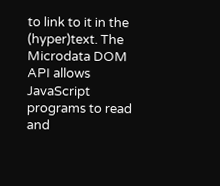to link to it in the (hyper)text. The Microdata DOM API allows JavaScript programs to read and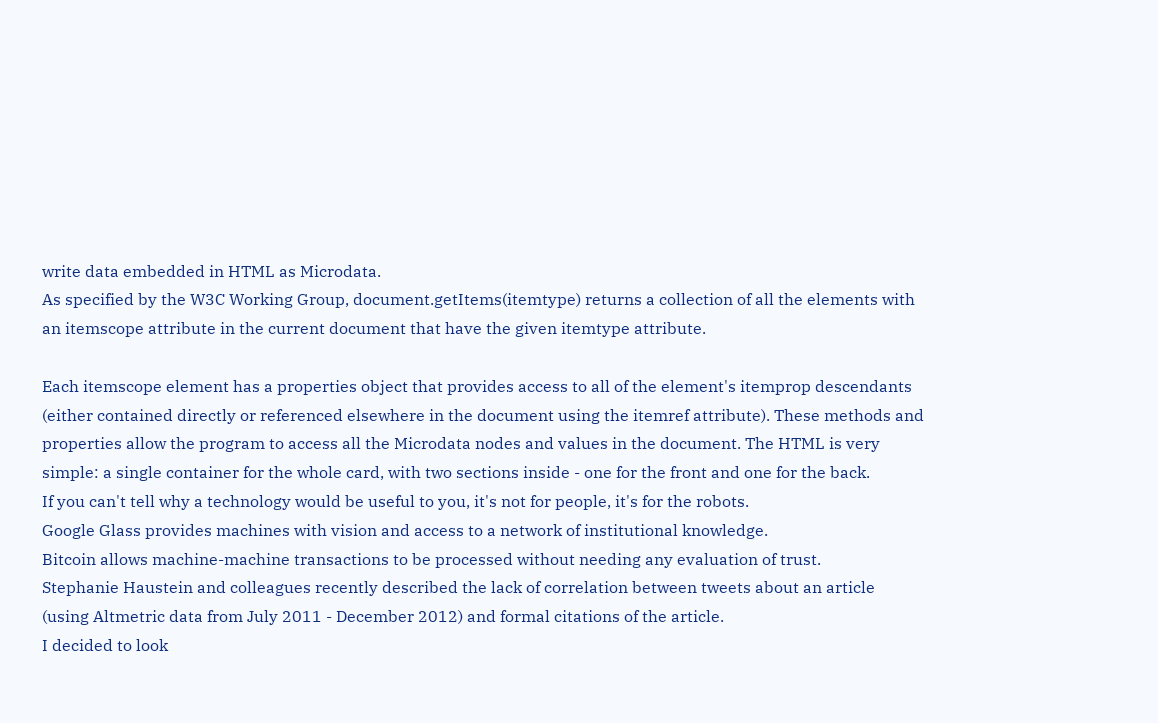write data embedded in HTML as Microdata.
As specified by the W3C Working Group, document.getItems(itemtype) returns a collection of all the elements with an itemscope attribute in the current document that have the given itemtype attribute.

Each itemscope element has a properties object that provides access to all of the element's itemprop descendants (either contained directly or referenced elsewhere in the document using the itemref attribute). These methods and properties allow the program to access all the Microdata nodes and values in the document. The HTML is very simple: a single container for the whole card, with two sections inside - one for the front and one for the back.
If you can't tell why a technology would be useful to you, it's not for people, it's for the robots.
Google Glass provides machines with vision and access to a network of institutional knowledge.
Bitcoin allows machine-machine transactions to be processed without needing any evaluation of trust.
Stephanie Haustein and colleagues recently described the lack of correlation between tweets about an article (using Altmetric data from July 2011 - December 2012) and formal citations of the article.
I decided to look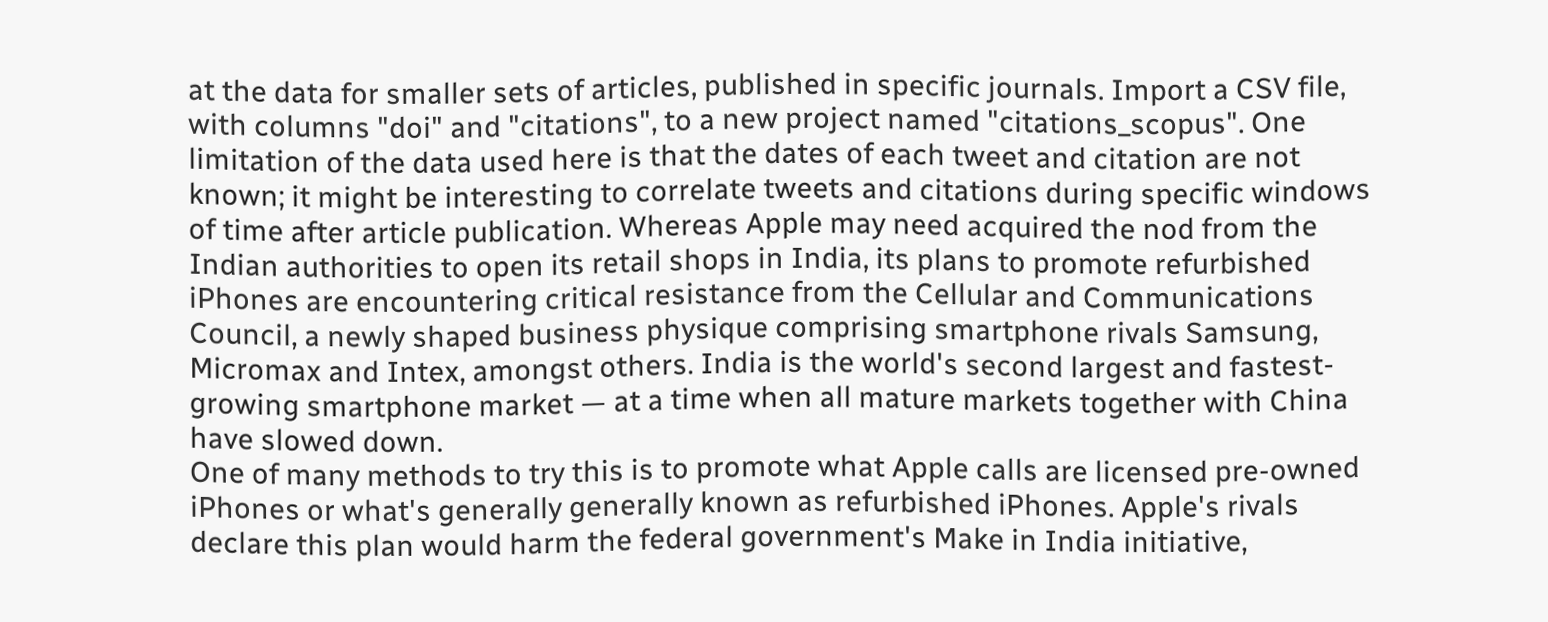at the data for smaller sets of articles, published in specific journals. Import a CSV file, with columns "doi" and "citations", to a new project named "citations_scopus". One limitation of the data used here is that the dates of each tweet and citation are not known; it might be interesting to correlate tweets and citations during specific windows of time after article publication. Whereas Apple may need acquired the nod from the Indian authorities to open its retail shops in India, its plans to promote refurbished iPhones are encountering critical resistance from the Cellular and Communications Council, a newly shaped business physique comprising smartphone rivals Samsung, Micromax and Intex, amongst others. India is the world's second largest and fastest-growing smartphone market — at a time when all mature markets together with China have slowed down.
One of many methods to try this is to promote what Apple calls are licensed pre-owned iPhones or what's generally generally known as refurbished iPhones. Apple's rivals declare this plan would harm the federal government's Make in India initiative,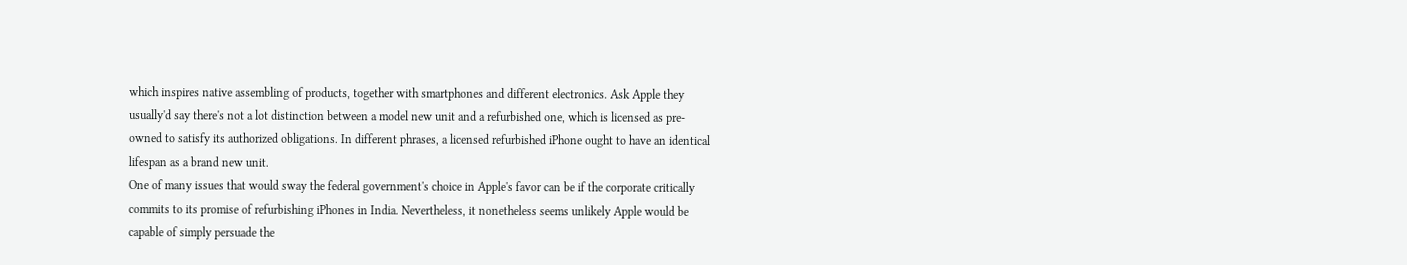which inspires native assembling of products, together with smartphones and different electronics. Ask Apple they usually'd say there's not a lot distinction between a model new unit and a refurbished one, which is licensed as pre-owned to satisfy its authorized obligations. In different phrases, a licensed refurbished iPhone ought to have an identical lifespan as a brand new unit.
One of many issues that would sway the federal government's choice in Apple's favor can be if the corporate critically commits to its promise of refurbishing iPhones in India. Nevertheless, it nonetheless seems unlikely Apple would be capable of simply persuade the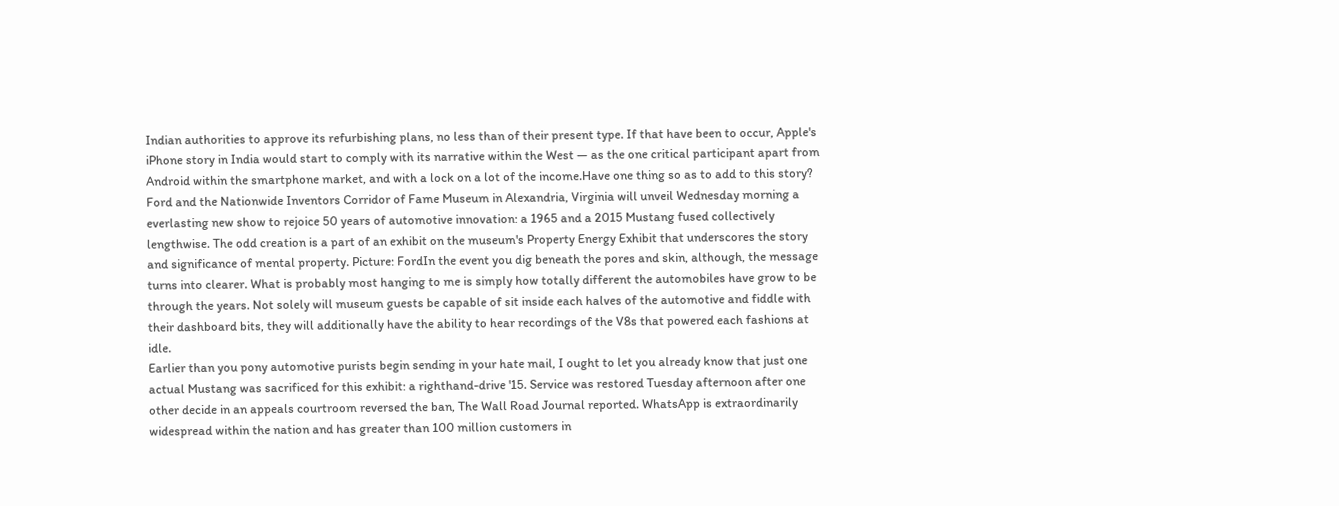Indian authorities to approve its refurbishing plans, no less than of their present type. If that have been to occur, Apple's iPhone story in India would start to comply with its narrative within the West — as the one critical participant apart from Android within the smartphone market, and with a lock on a lot of the income.Have one thing so as to add to this story? Ford and the Nationwide Inventors Corridor of Fame Museum in Alexandria, Virginia will unveil Wednesday morning a everlasting new show to rejoice 50 years of automotive innovation: a 1965 and a 2015 Mustang fused collectively lengthwise. The odd creation is a part of an exhibit on the museum's Property Energy Exhibit that underscores the story and significance of mental property. Picture: FordIn the event you dig beneath the pores and skin, although, the message turns into clearer. What is probably most hanging to me is simply how totally different the automobiles have grow to be through the years. Not solely will museum guests be capable of sit inside each halves of the automotive and fiddle with their dashboard bits, they will additionally have the ability to hear recordings of the V8s that powered each fashions at idle.
Earlier than you pony automotive purists begin sending in your hate mail, I ought to let you already know that just one actual Mustang was sacrificed for this exhibit: a righthand-drive '15. Service was restored Tuesday afternoon after one other decide in an appeals courtroom reversed the ban, The Wall Road Journal reported. WhatsApp is extraordinarily widespread within the nation and has greater than 100 million customers in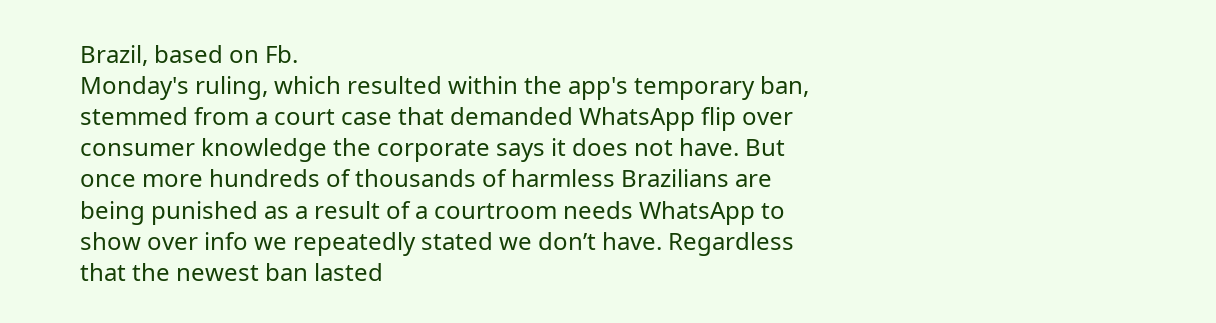Brazil, based on Fb.
Monday's ruling, which resulted within the app's temporary ban, stemmed from a court case that demanded WhatsApp flip over consumer knowledge the corporate says it does not have. But once more hundreds of thousands of harmless Brazilians are being punished as a result of a courtroom needs WhatsApp to show over info we repeatedly stated we don’t have. Regardless that the newest ban lasted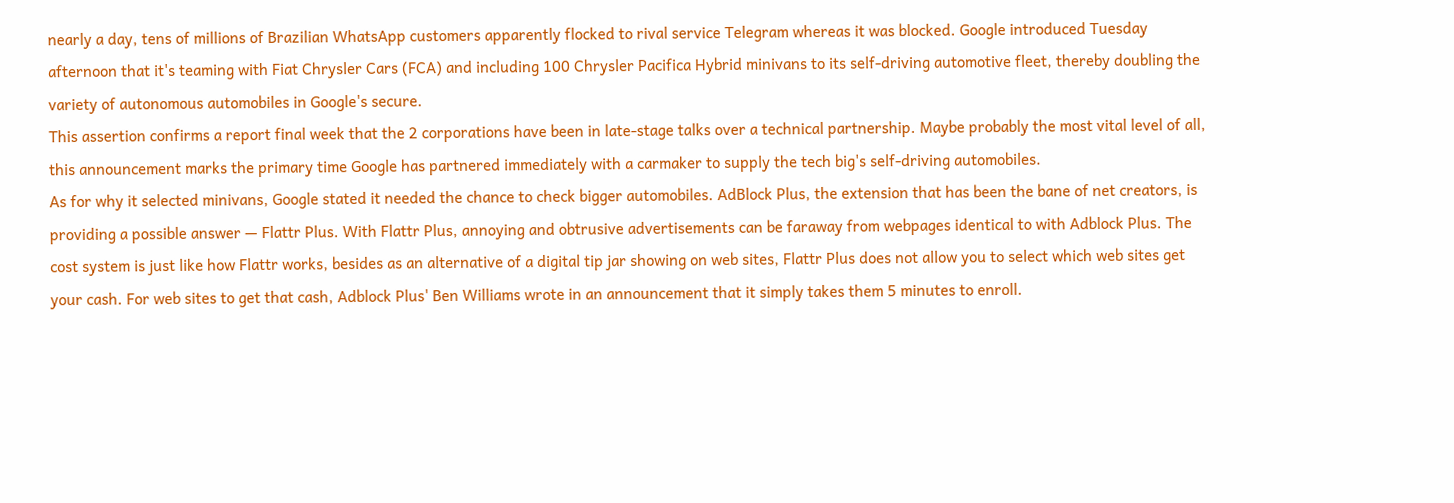nearly a day, tens of millions of Brazilian WhatsApp customers apparently flocked to rival service Telegram whereas it was blocked. Google introduced Tuesday afternoon that it's teaming with Fiat Chrysler Cars (FCA) and including 100 Chrysler Pacifica Hybrid minivans to its self-driving automotive fleet, thereby doubling the variety of autonomous automobiles in Google's secure.
This assertion confirms a report final week that the 2 corporations have been in late-stage talks over a technical partnership. Maybe probably the most vital level of all, this announcement marks the primary time Google has partnered immediately with a carmaker to supply the tech big's self-driving automobiles.
As for why it selected minivans, Google stated it needed the chance to check bigger automobiles. AdBlock Plus, the extension that has been the bane of net creators, is providing a possible answer — Flattr Plus. With Flattr Plus, annoying and obtrusive advertisements can be faraway from webpages identical to with Adblock Plus. The cost system is just like how Flattr works, besides as an alternative of a digital tip jar showing on web sites, Flattr Plus does not allow you to select which web sites get your cash. For web sites to get that cash, Adblock Plus' Ben Williams wrote in an announcement that it simply takes them 5 minutes to enroll.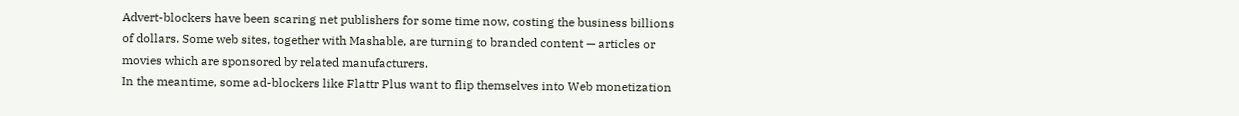Advert-blockers have been scaring net publishers for some time now, costing the business billions of dollars. Some web sites, together with Mashable, are turning to branded content — articles or movies which are sponsored by related manufacturers.
In the meantime, some ad-blockers like Flattr Plus want to flip themselves into Web monetization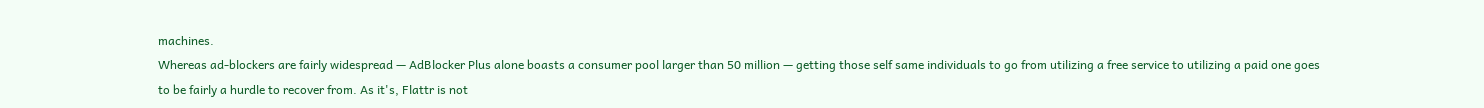machines.
Whereas ad-blockers are fairly widespread — AdBlocker Plus alone boasts a consumer pool larger than 50 million — getting those self same individuals to go from utilizing a free service to utilizing a paid one goes to be fairly a hurdle to recover from. As it's, Flattr is not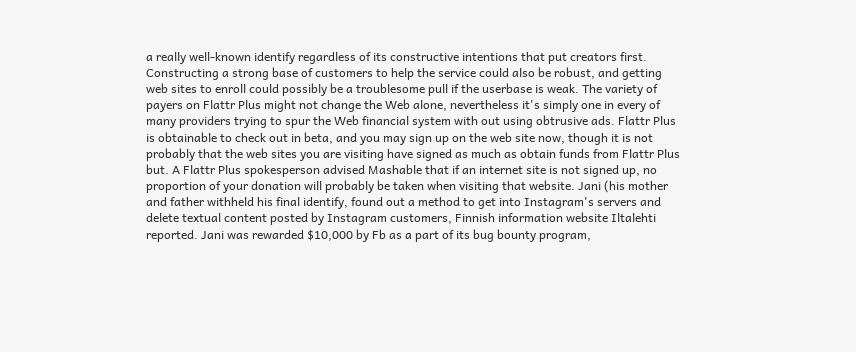a really well-known identify regardless of its constructive intentions that put creators first. Constructing a strong base of customers to help the service could also be robust, and getting web sites to enroll could possibly be a troublesome pull if the userbase is weak. The variety of payers on Flattr Plus might not change the Web alone, nevertheless it's simply one in every of many providers trying to spur the Web financial system with out using obtrusive ads. Flattr Plus is obtainable to check out in beta, and you may sign up on the web site now, though it is not probably that the web sites you are visiting have signed as much as obtain funds from Flattr Plus but. A Flattr Plus spokesperson advised Mashable that if an internet site is not signed up, no proportion of your donation will probably be taken when visiting that website. Jani (his mother and father withheld his final identify, found out a method to get into Instagram's servers and delete textual content posted by Instagram customers, Finnish information website Iltalehti reported. Jani was rewarded $10,000 by Fb as a part of its bug bounty program,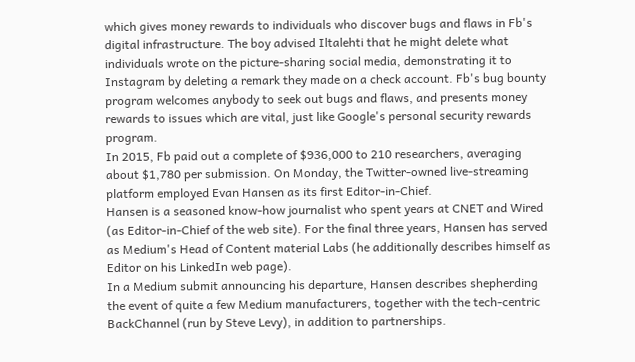which gives money rewards to individuals who discover bugs and flaws in Fb's digital infrastructure. The boy advised Iltalehti that he might delete what individuals wrote on the picture-sharing social media, demonstrating it to Instagram by deleting a remark they made on a check account. Fb's bug bounty program welcomes anybody to seek out bugs and flaws, and presents money rewards to issues which are vital, just like Google's personal security rewards program.
In 2015, Fb paid out a complete of $936,000 to 210 researchers, averaging about $1,780 per submission. On Monday, the Twitter-owned live-streaming platform employed Evan Hansen as its first Editor-in-Chief.
Hansen is a seasoned know-how journalist who spent years at CNET and Wired (as Editor-in-Chief of the web site). For the final three years, Hansen has served as Medium's Head of Content material Labs (he additionally describes himself as Editor on his LinkedIn web page).
In a Medium submit announcing his departure, Hansen describes shepherding the event of quite a few Medium manufacturers, together with the tech-centric BackChannel (run by Steve Levy), in addition to partnerships.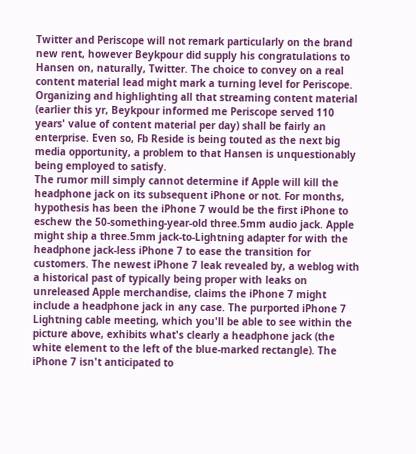Twitter and Periscope will not remark particularly on the brand new rent, however Beykpour did supply his congratulations to Hansen on, naturally, Twitter. The choice to convey on a real content material lead might mark a turning level for Periscope. Organizing and highlighting all that streaming content material (earlier this yr, Beykpour informed me Periscope served 110 years' value of content material per day) shall be fairly an enterprise. Even so, Fb Reside is being touted as the next big media opportunity, a problem to that Hansen is unquestionably being employed to satisfy.
The rumor mill simply cannot determine if Apple will kill the headphone jack on its subsequent iPhone or not. For months, hypothesis has been the iPhone 7 would be the first iPhone to eschew the 50-something-year-old three.5mm audio jack. Apple might ship a three.5mm jack-to-Lightning adapter for with the headphone jack-less iPhone 7 to ease the transition for customers. The newest iPhone 7 leak revealed by, a weblog with a historical past of typically being proper with leaks on unreleased Apple merchandise, claims the iPhone 7 might include a headphone jack in any case. The purported iPhone 7 Lightning cable meeting, which you'll be able to see within the picture above, exhibits what's clearly a headphone jack (the white element to the left of the blue-marked rectangle). The iPhone 7 isn't anticipated to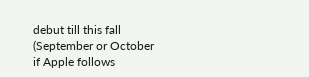debut till this fall (September or October if Apple follows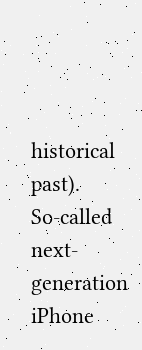historical past).
So-called next-generation iPhone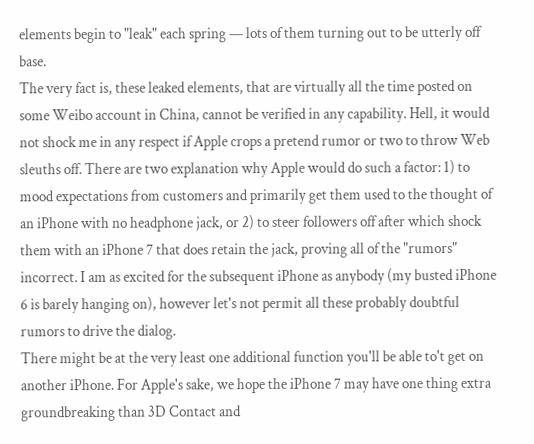elements begin to "leak" each spring — lots of them turning out to be utterly off base.
The very fact is, these leaked elements, that are virtually all the time posted on some Weibo account in China, cannot be verified in any capability. Hell, it would not shock me in any respect if Apple crops a pretend rumor or two to throw Web sleuths off. There are two explanation why Apple would do such a factor: 1) to mood expectations from customers and primarily get them used to the thought of an iPhone with no headphone jack, or 2) to steer followers off after which shock them with an iPhone 7 that does retain the jack, proving all of the "rumors" incorrect. I am as excited for the subsequent iPhone as anybody (my busted iPhone 6 is barely hanging on), however let's not permit all these probably doubtful rumors to drive the dialog.
There might be at the very least one additional function you'll be able to't get on another iPhone. For Apple's sake, we hope the iPhone 7 may have one thing extra groundbreaking than 3D Contact and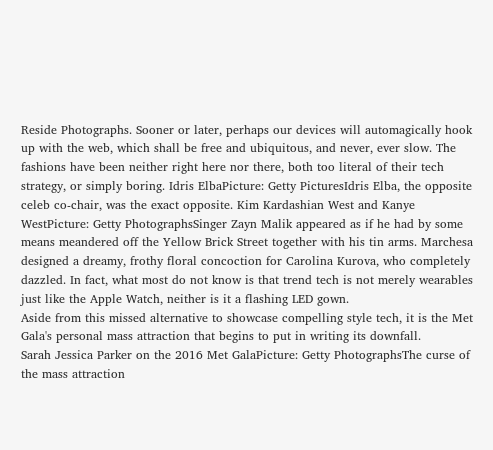Reside Photographs. Sooner or later, perhaps our devices will automagically hook up with the web, which shall be free and ubiquitous, and never, ever slow. The fashions have been neither right here nor there, both too literal of their tech strategy, or simply boring. Idris ElbaPicture: Getty PicturesIdris Elba, the opposite celeb co-chair, was the exact opposite. Kim Kardashian West and Kanye WestPicture: Getty PhotographsSinger Zayn Malik appeared as if he had by some means meandered off the Yellow Brick Street together with his tin arms. Marchesa designed a dreamy, frothy floral concoction for Carolina Kurova, who completely dazzled. In fact, what most do not know is that trend tech is not merely wearables just like the Apple Watch, neither is it a flashing LED gown.
Aside from this missed alternative to showcase compelling style tech, it is the Met Gala's personal mass attraction that begins to put in writing its downfall.
Sarah Jessica Parker on the 2016 Met GalaPicture: Getty PhotographsThe curse of the mass attraction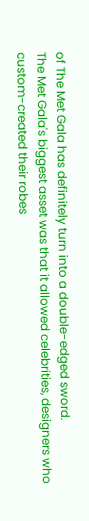of The Met Gala has definitely turn into a double-edged sword.
The Met Gala's biggest asset was that it allowed celebrities, designers who custom-created their robes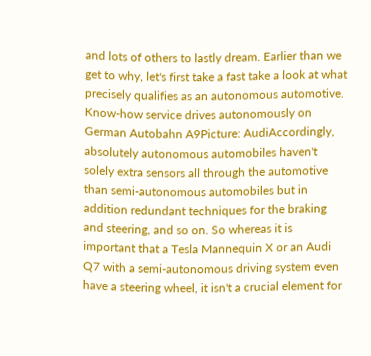and lots of others to lastly dream. Earlier than we get to why, let's first take a fast take a look at what precisely qualifies as an autonomous automotive.
Know-how service drives autonomously on German Autobahn A9Picture: AudiAccordingly, absolutely autonomous automobiles haven't solely extra sensors all through the automotive than semi-autonomous automobiles but in addition redundant techniques for the braking and steering, and so on. So whereas it is important that a Tesla Mannequin X or an Audi Q7 with a semi-autonomous driving system even have a steering wheel, it isn't a crucial element for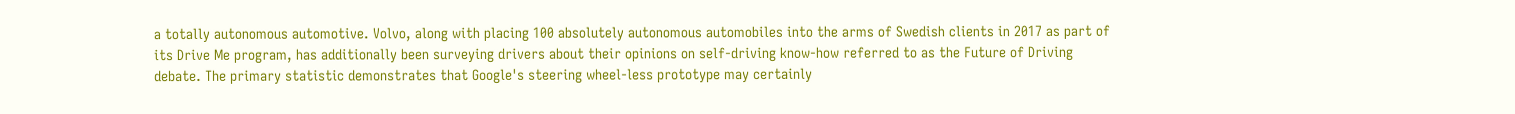a totally autonomous automotive. Volvo, along with placing 100 absolutely autonomous automobiles into the arms of Swedish clients in 2017 as part of its Drive Me program, has additionally been surveying drivers about their opinions on self-driving know-how referred to as the Future of Driving debate. The primary statistic demonstrates that Google's steering wheel-less prototype may certainly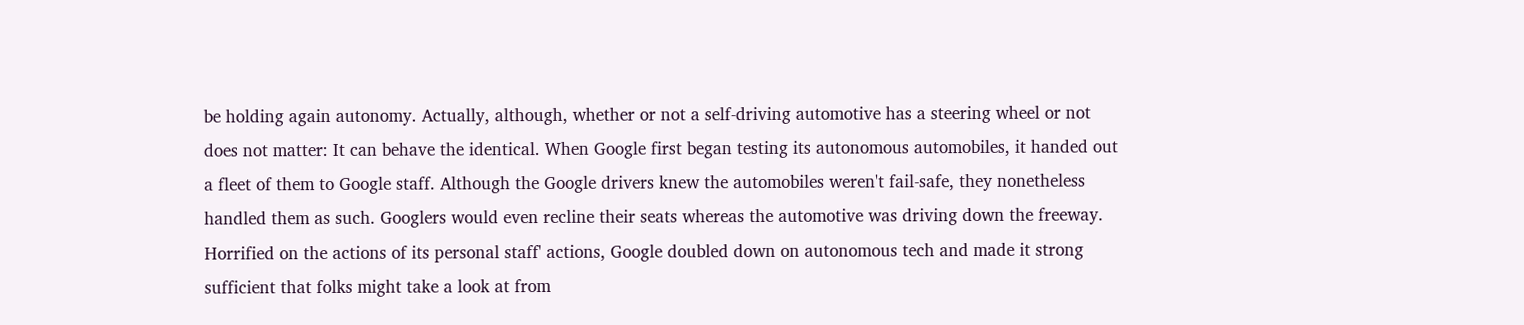be holding again autonomy. Actually, although, whether or not a self-driving automotive has a steering wheel or not does not matter: It can behave the identical. When Google first began testing its autonomous automobiles, it handed out a fleet of them to Google staff. Although the Google drivers knew the automobiles weren't fail-safe, they nonetheless handled them as such. Googlers would even recline their seats whereas the automotive was driving down the freeway.
Horrified on the actions of its personal staff' actions, Google doubled down on autonomous tech and made it strong sufficient that folks might take a look at from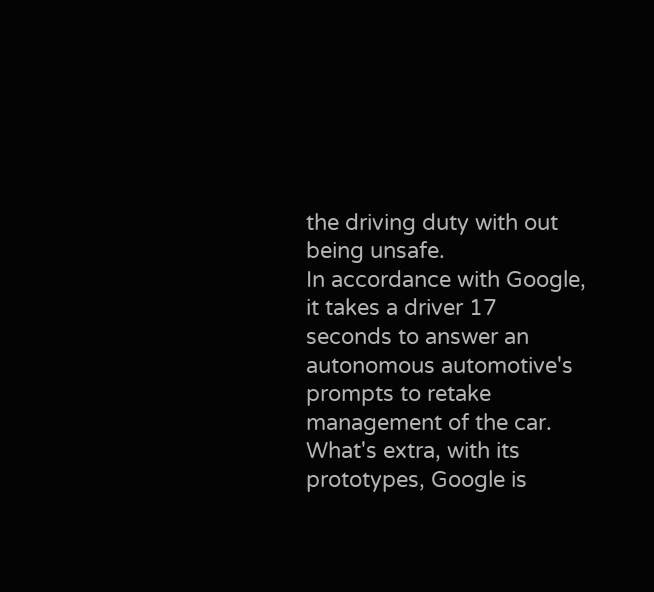the driving duty with out being unsafe.
In accordance with Google, it takes a driver 17 seconds to answer an autonomous automotive's prompts to retake management of the car. What's extra, with its prototypes, Google is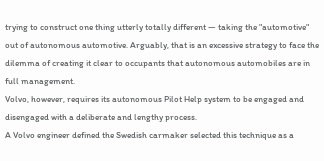trying to construct one thing utterly totally different — taking the "automotive" out of autonomous automotive. Arguably, that is an excessive strategy to face the dilemma of creating it clear to occupants that autonomous automobiles are in full management.
Volvo, however, requires its autonomous Pilot Help system to be engaged and disengaged with a deliberate and lengthy process.
A Volvo engineer defined the Swedish carmaker selected this technique as a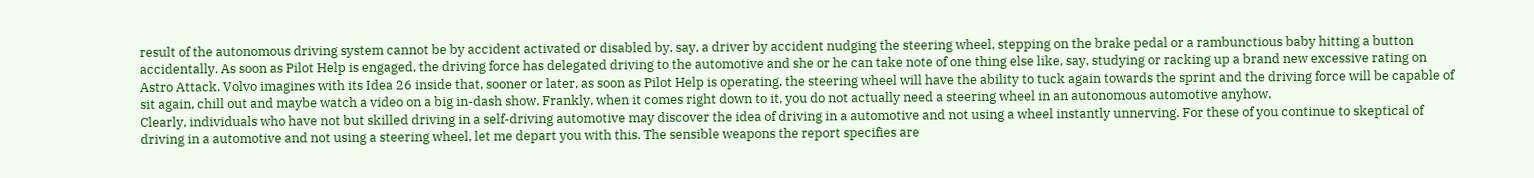result of the autonomous driving system cannot be by accident activated or disabled by, say, a driver by accident nudging the steering wheel, stepping on the brake pedal or a rambunctious baby hitting a button accidentally. As soon as Pilot Help is engaged, the driving force has delegated driving to the automotive and she or he can take note of one thing else like, say, studying or racking up a brand new excessive rating on Astro Attack. Volvo imagines with its Idea 26 inside that, sooner or later, as soon as Pilot Help is operating, the steering wheel will have the ability to tuck again towards the sprint and the driving force will be capable of sit again, chill out and maybe watch a video on a big in-dash show. Frankly, when it comes right down to it, you do not actually need a steering wheel in an autonomous automotive anyhow.
Clearly, individuals who have not but skilled driving in a self-driving automotive may discover the idea of driving in a automotive and not using a wheel instantly unnerving. For these of you continue to skeptical of driving in a automotive and not using a steering wheel, let me depart you with this. The sensible weapons the report specifies are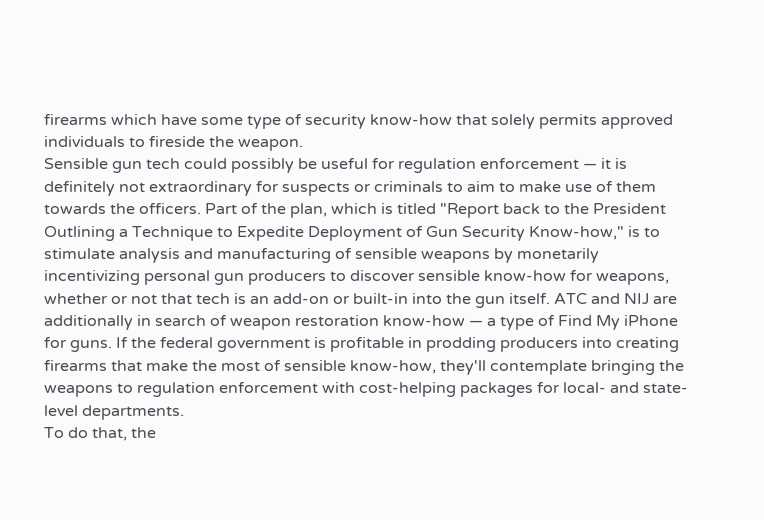firearms which have some type of security know-how that solely permits approved individuals to fireside the weapon.
Sensible gun tech could possibly be useful for regulation enforcement — it is definitely not extraordinary for suspects or criminals to aim to make use of them towards the officers. Part of the plan, which is titled "Report back to the President Outlining a Technique to Expedite Deployment of Gun Security Know-how," is to stimulate analysis and manufacturing of sensible weapons by monetarily incentivizing personal gun producers to discover sensible know-how for weapons, whether or not that tech is an add-on or built-in into the gun itself. ATC and NIJ are additionally in search of weapon restoration know-how — a type of Find My iPhone for guns. If the federal government is profitable in prodding producers into creating firearms that make the most of sensible know-how, they'll contemplate bringing the weapons to regulation enforcement with cost-helping packages for local- and state-level departments.
To do that, the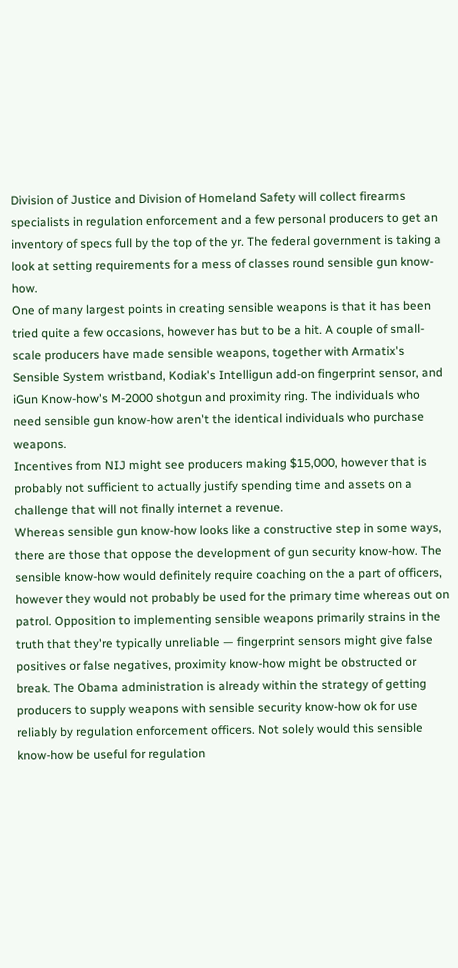Division of Justice and Division of Homeland Safety will collect firearms specialists in regulation enforcement and a few personal producers to get an inventory of specs full by the top of the yr. The federal government is taking a look at setting requirements for a mess of classes round sensible gun know-how.
One of many largest points in creating sensible weapons is that it has been tried quite a few occasions, however has but to be a hit. A couple of small-scale producers have made sensible weapons, together with Armatix's Sensible System wristband, Kodiak's Intelligun add-on fingerprint sensor, and iGun Know-how's M-2000 shotgun and proximity ring. The individuals who need sensible gun know-how aren't the identical individuals who purchase weapons.
Incentives from NIJ might see producers making $15,000, however that is probably not sufficient to actually justify spending time and assets on a challenge that will not finally internet a revenue.
Whereas sensible gun know-how looks like a constructive step in some ways, there are those that oppose the development of gun security know-how. The sensible know-how would definitely require coaching on the a part of officers, however they would not probably be used for the primary time whereas out on patrol. Opposition to implementing sensible weapons primarily strains in the truth that they're typically unreliable — fingerprint sensors might give false positives or false negatives, proximity know-how might be obstructed or break. The Obama administration is already within the strategy of getting producers to supply weapons with sensible security know-how ok for use reliably by regulation enforcement officers. Not solely would this sensible know-how be useful for regulation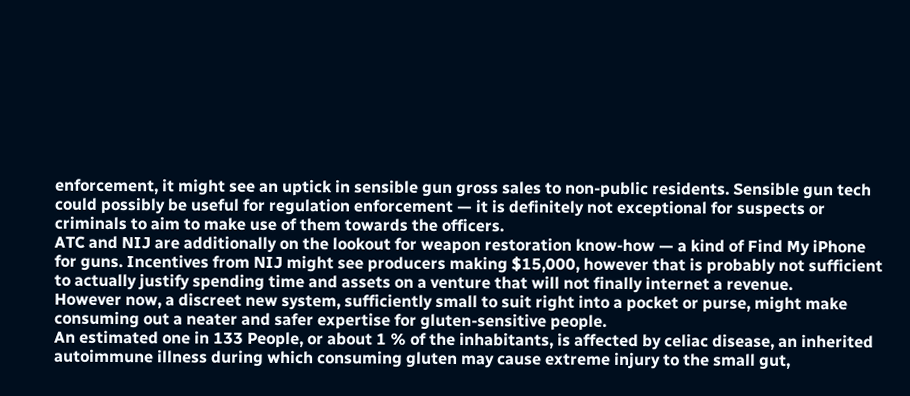enforcement, it might see an uptick in sensible gun gross sales to non-public residents. Sensible gun tech could possibly be useful for regulation enforcement — it is definitely not exceptional for suspects or criminals to aim to make use of them towards the officers.
ATC and NIJ are additionally on the lookout for weapon restoration know-how — a kind of Find My iPhone for guns. Incentives from NIJ might see producers making $15,000, however that is probably not sufficient to actually justify spending time and assets on a venture that will not finally internet a revenue.
However now, a discreet new system, sufficiently small to suit right into a pocket or purse, might make consuming out a neater and safer expertise for gluten-sensitive people.
An estimated one in 133 People, or about 1 % of the inhabitants, is affected by celiac disease, an inherited autoimmune illness during which consuming gluten may cause extreme injury to the small gut,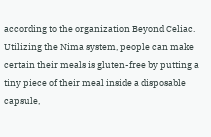according to the organization Beyond Celiac. Utilizing the Nima system, people can make certain their meals is gluten-free by putting a tiny piece of their meal inside a disposable capsule,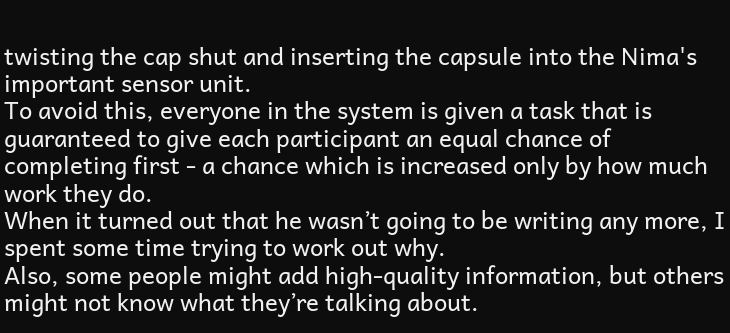twisting the cap shut and inserting the capsule into the Nima's important sensor unit.
To avoid this, everyone in the system is given a task that is guaranteed to give each participant an equal chance of completing first - a chance which is increased only by how much work they do.
When it turned out that he wasn’t going to be writing any more, I spent some time trying to work out why.
Also, some people might add high-quality information, but others might not know what they’re talking about.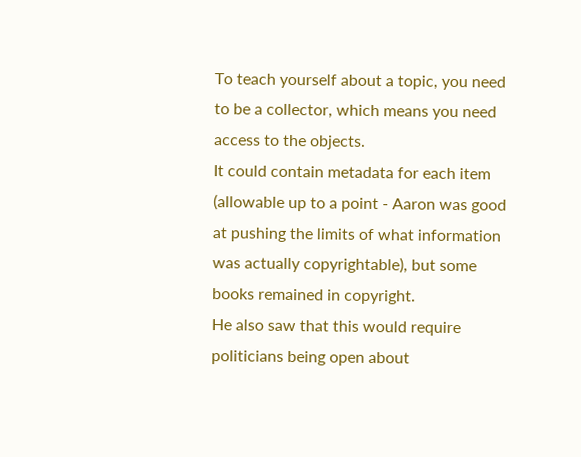To teach yourself about a topic, you need to be a collector, which means you need access to the objects.
It could contain metadata for each item (allowable up to a point - Aaron was good at pushing the limits of what information was actually copyrightable), but some books remained in copyright.
He also saw that this would require politicians being open about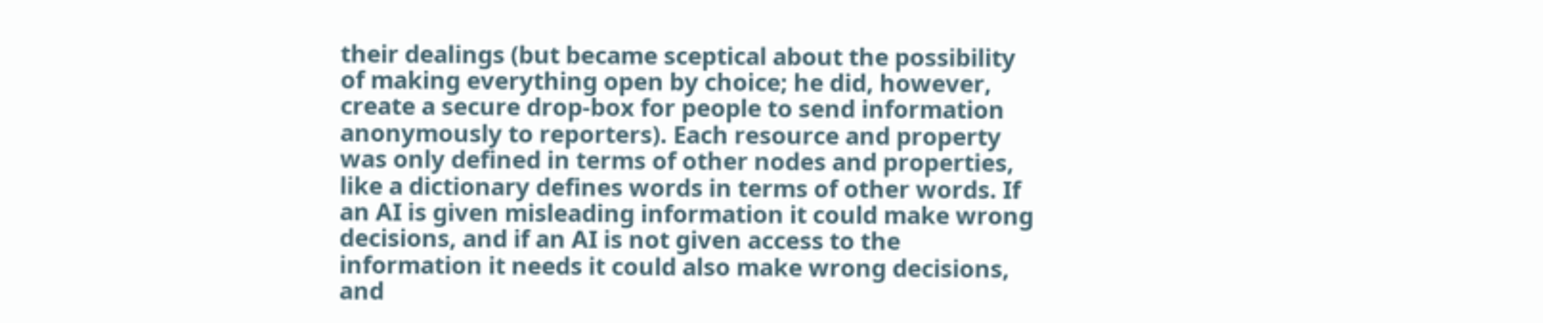their dealings (but became sceptical about the possibility of making everything open by choice; he did, however, create a secure drop-box for people to send information anonymously to reporters). Each resource and property was only defined in terms of other nodes and properties, like a dictionary defines words in terms of other words. If an AI is given misleading information it could make wrong decisions, and if an AI is not given access to the information it needs it could also make wrong decisions, and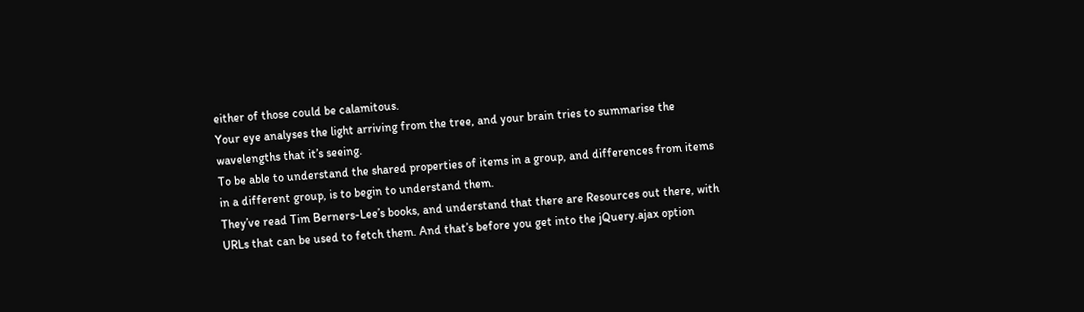either of those could be calamitous.
Your eye analyses the light arriving from the tree, and your brain tries to summarise the wavelengths that it’s seeing.
To be able to understand the shared properties of items in a group, and differences from items in a different group, is to begin to understand them.
They’ve read Tim Berners-Lee’s books, and understand that there are Resources out there, with URLs that can be used to fetch them. And that’s before you get into the jQuery.ajax option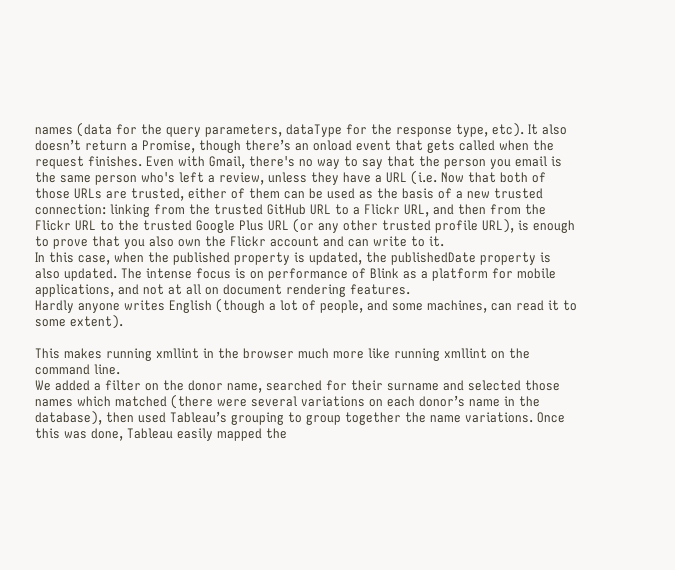names (data for the query parameters, dataType for the response type, etc). It also doesn’t return a Promise, though there’s an onload event that gets called when the request finishes. Even with Gmail, there's no way to say that the person you email is the same person who's left a review, unless they have a URL (i.e. Now that both of those URLs are trusted, either of them can be used as the basis of a new trusted connection: linking from the trusted GitHub URL to a Flickr URL, and then from the Flickr URL to the trusted Google Plus URL (or any other trusted profile URL), is enough to prove that you also own the Flickr account and can write to it.
In this case, when the published property is updated, the publishedDate property is also updated. The intense focus is on performance of Blink as a platform for mobile applications, and not at all on document rendering features.
Hardly anyone writes English (though a lot of people, and some machines, can read it to some extent).

This makes running xmllint in the browser much more like running xmllint on the command line.
We added a filter on the donor name, searched for their surname and selected those names which matched (there were several variations on each donor’s name in the database), then used Tableau’s grouping to group together the name variations. Once this was done, Tableau easily mapped the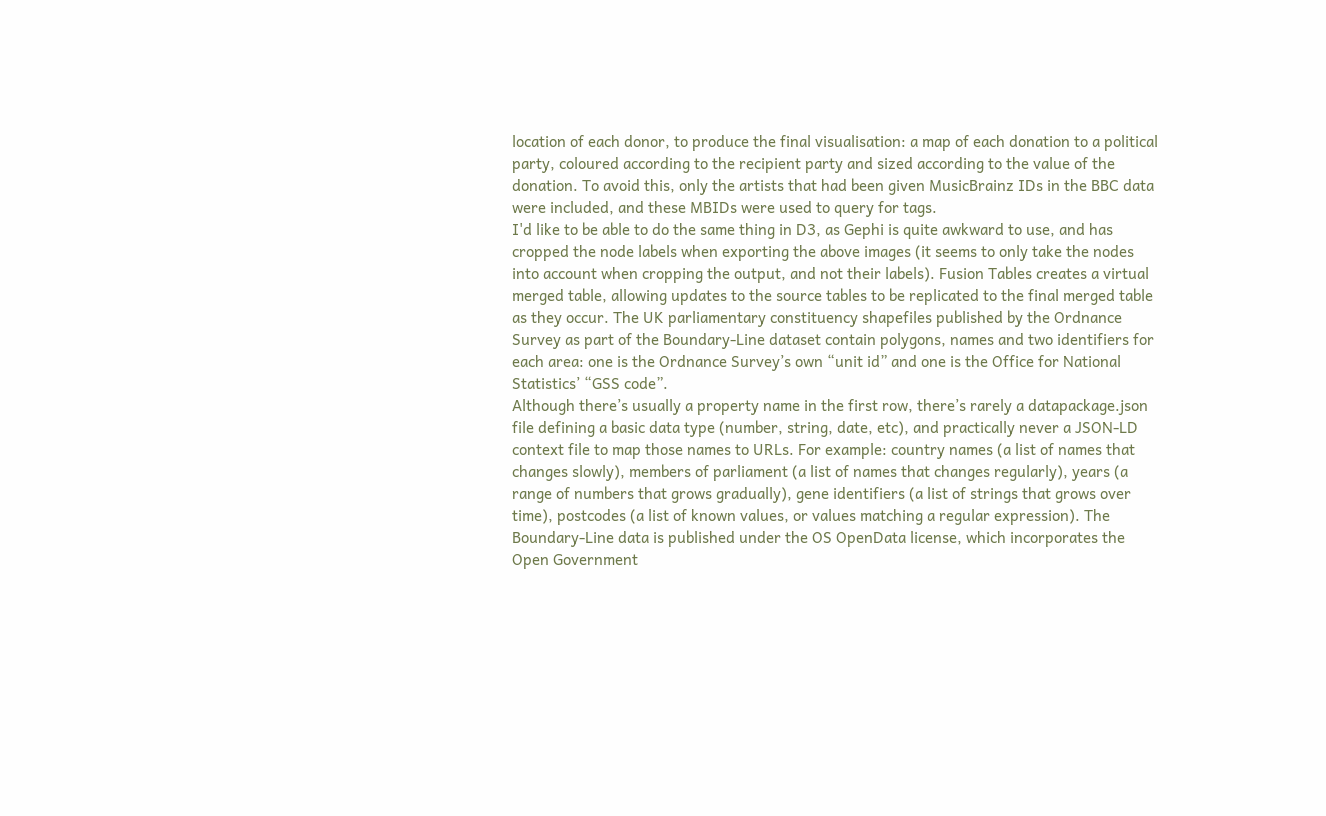location of each donor, to produce the final visualisation: a map of each donation to a political party, coloured according to the recipient party and sized according to the value of the donation. To avoid this, only the artists that had been given MusicBrainz IDs in the BBC data were included, and these MBIDs were used to query for tags.
I'd like to be able to do the same thing in D3, as Gephi is quite awkward to use, and has cropped the node labels when exporting the above images (it seems to only take the nodes into account when cropping the output, and not their labels). Fusion Tables creates a virtual merged table, allowing updates to the source tables to be replicated to the final merged table as they occur. The UK parliamentary constituency shapefiles published by the Ordnance Survey as part of the Boundary-Line dataset contain polygons, names and two identifiers for each area: one is the Ordnance Survey’s own “unit id” and one is the Office for National Statistics’ “GSS code”.
Although there’s usually a property name in the first row, there’s rarely a datapackage.json file defining a basic data type (number, string, date, etc), and practically never a JSON-LD context file to map those names to URLs. For example: country names (a list of names that changes slowly), members of parliament (a list of names that changes regularly), years (a range of numbers that grows gradually), gene identifiers (a list of strings that grows over time), postcodes (a list of known values, or values matching a regular expression). The Boundary-Line data is published under the OS OpenData license, which incorporates the Open Government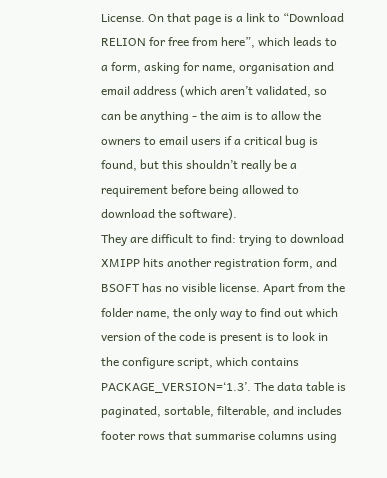License. On that page is a link to “Download RELION for free from here”, which leads to a form, asking for name, organisation and email address (which aren’t validated, so can be anything - the aim is to allow the owners to email users if a critical bug is found, but this shouldn’t really be a requirement before being allowed to download the software).
They are difficult to find: trying to download XMIPP hits another registration form, and BSOFT has no visible license. Apart from the folder name, the only way to find out which version of the code is present is to look in the configure script, which contains PACKAGE_VERSION=‘1.3’. The data table is paginated, sortable, filterable, and includes footer rows that summarise columns using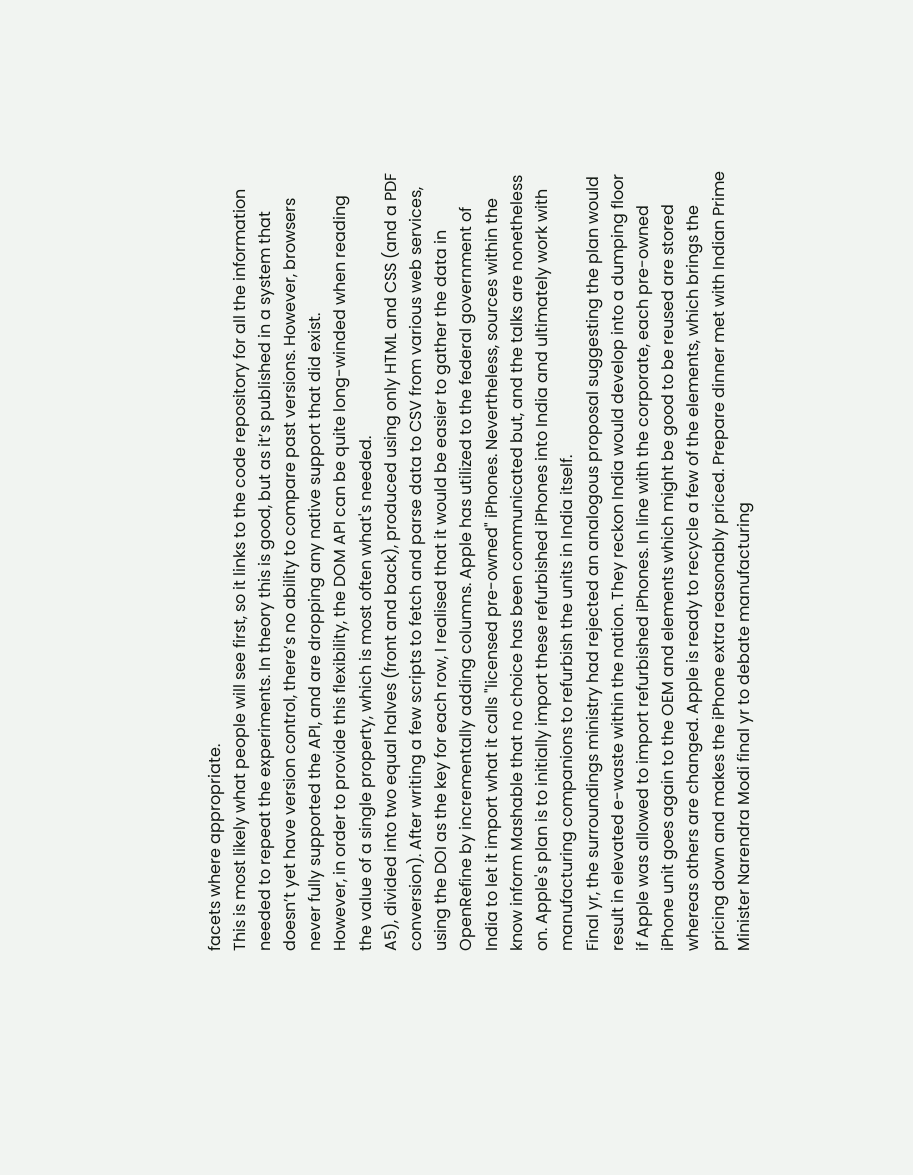facets where appropriate.
This is most likely what people will see first, so it links to the code repository for all the information needed to repeat the experiments. In theory this is good, but as it’s published in a system that doesn’t yet have version control, there’s no ability to compare past versions. However, browsers never fully supported the API, and are dropping any native support that did exist.
However, in order to provide this flexibility, the DOM API can be quite long-winded when reading the value of a single property, which is most often what's needed.
A5), divided into two equal halves (front and back), produced using only HTML and CSS (and a PDF conversion). After writing a few scripts to fetch and parse data to CSV from various web services, using the DOI as the key for each row, I realised that it would be easier to gather the data in OpenRefine by incrementally adding columns. Apple has utilized to the federal government of India to let it import what it calls "licensed pre-owned" iPhones. Nevertheless, sources within the know inform Mashable that no choice has been communicated but, and the talks are nonetheless on. Apple's plan is to initially import these refurbished iPhones into India and ultimately work with manufacturing companions to refurbish the units in India itself.
Final yr, the surroundings ministry had rejected an analogous proposal suggesting the plan would result in elevated e-waste within the nation. They reckon India would develop into a dumping floor if Apple was allowed to import refurbished iPhones. In line with the corporate, each pre-owned iPhone unit goes again to the OEM and elements which might be good to be reused are stored whereas others are changed. Apple is ready to recycle a few of the elements, which brings the pricing down and makes the iPhone extra reasonably priced. Prepare dinner met with Indian Prime Minister Narendra Modi final yr to debate manufacturing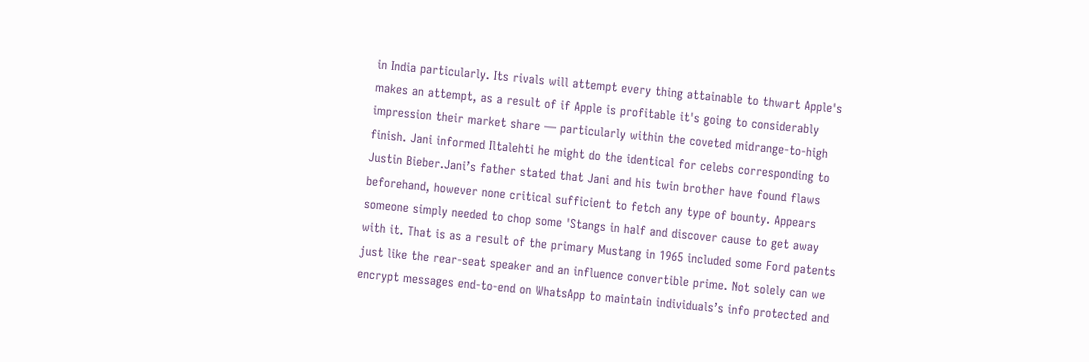in India particularly. Its rivals will attempt every thing attainable to thwart Apple's makes an attempt, as a result of if Apple is profitable it's going to considerably impression their market share — particularly within the coveted midrange-to-high finish. Jani informed Iltalehti he might do the identical for celebs corresponding to Justin Bieber.Jani’s father stated that Jani and his twin brother have found flaws beforehand, however none critical sufficient to fetch any type of bounty. Appears someone simply needed to chop some 'Stangs in half and discover cause to get away with it. That is as a result of the primary Mustang in 1965 included some Ford patents just like the rear-seat speaker and an influence convertible prime. Not solely can we encrypt messages end-to-end on WhatsApp to maintain individuals’s info protected and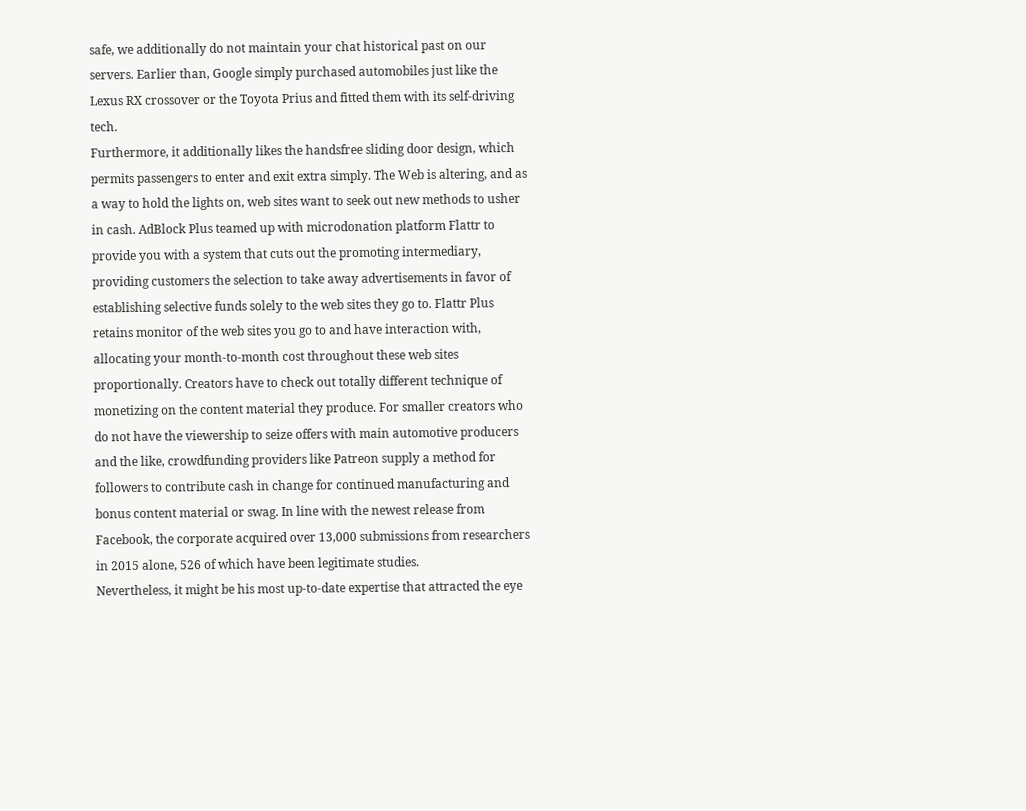safe, we additionally do not maintain your chat historical past on our servers. Earlier than, Google simply purchased automobiles just like the Lexus RX crossover or the Toyota Prius and fitted them with its self-driving tech.
Furthermore, it additionally likes the handsfree sliding door design, which permits passengers to enter and exit extra simply. The Web is altering, and as a way to hold the lights on, web sites want to seek out new methods to usher in cash. AdBlock Plus teamed up with microdonation platform Flattr to provide you with a system that cuts out the promoting intermediary, providing customers the selection to take away advertisements in favor of establishing selective funds solely to the web sites they go to. Flattr Plus retains monitor of the web sites you go to and have interaction with, allocating your month-to-month cost throughout these web sites proportionally. Creators have to check out totally different technique of monetizing on the content material they produce. For smaller creators who do not have the viewership to seize offers with main automotive producers and the like, crowdfunding providers like Patreon supply a method for followers to contribute cash in change for continued manufacturing and bonus content material or swag. In line with the newest release from Facebook, the corporate acquired over 13,000 submissions from researchers in 2015 alone, 526 of which have been legitimate studies.
Nevertheless, it might be his most up-to-date expertise that attracted the eye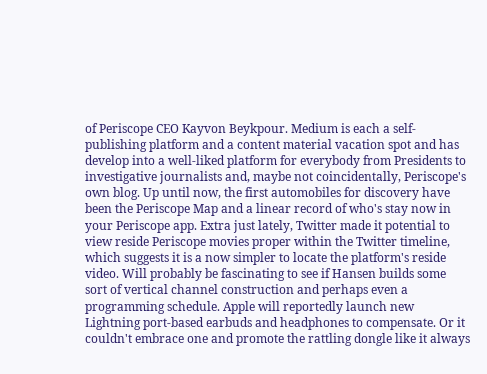of Periscope CEO Kayvon Beykpour. Medium is each a self-publishing platform and a content material vacation spot and has develop into a well-liked platform for everybody from Presidents to investigative journalists and, maybe not coincidentally, Periscope's own blog. Up until now, the first automobiles for discovery have been the Periscope Map and a linear record of who's stay now in your Periscope app. Extra just lately, Twitter made it potential to view reside Periscope movies proper within the Twitter timeline, which suggests it is a now simpler to locate the platform's reside video. Will probably be fascinating to see if Hansen builds some sort of vertical channel construction and perhaps even a programming schedule. Apple will reportedly launch new Lightning port-based earbuds and headphones to compensate. Or it couldn't embrace one and promote the rattling dongle like it always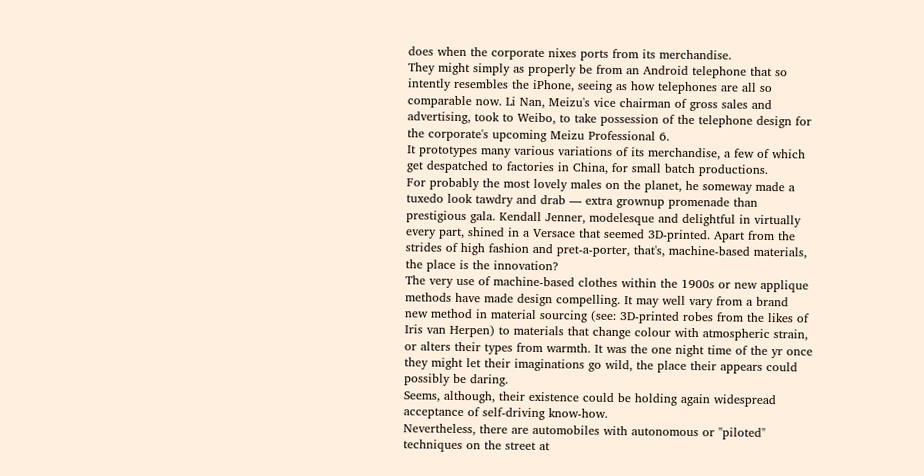does when the corporate nixes ports from its merchandise.
They might simply as properly be from an Android telephone that so intently resembles the iPhone, seeing as how telephones are all so comparable now. Li Nan, Meizu's vice chairman of gross sales and advertising, took to Weibo, to take possession of the telephone design for the corporate's upcoming Meizu Professional 6.
It prototypes many various variations of its merchandise, a few of which get despatched to factories in China, for small batch productions.
For probably the most lovely males on the planet, he someway made a tuxedo look tawdry and drab — extra grownup promenade than prestigious gala. Kendall Jenner, modelesque and delightful in virtually every part, shined in a Versace that seemed 3D-printed. Apart from the strides of high fashion and pret-a-porter, that's, machine-based materials, the place is the innovation?
The very use of machine-based clothes within the 1900s or new applique methods have made design compelling. It may well vary from a brand new method in material sourcing (see: 3D-printed robes from the likes of Iris van Herpen) to materials that change colour with atmospheric strain, or alters their types from warmth. It was the one night time of the yr once they might let their imaginations go wild, the place their appears could possibly be daring.
Seems, although, their existence could be holding again widespread acceptance of self-driving know-how.
Nevertheless, there are automobiles with autonomous or "piloted" techniques on the street at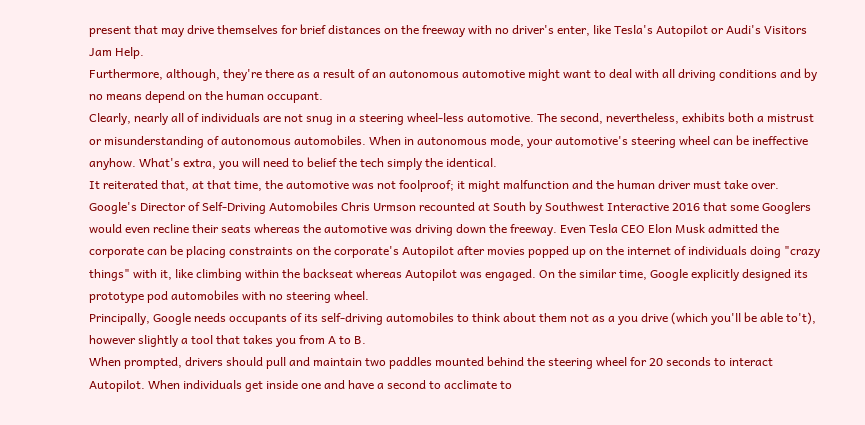present that may drive themselves for brief distances on the freeway with no driver's enter, like Tesla's Autopilot or Audi's Visitors Jam Help.
Furthermore, although, they're there as a result of an autonomous automotive might want to deal with all driving conditions and by no means depend on the human occupant.
Clearly, nearly all of individuals are not snug in a steering wheel-less automotive. The second, nevertheless, exhibits both a mistrust or misunderstanding of autonomous automobiles. When in autonomous mode, your automotive's steering wheel can be ineffective anyhow. What's extra, you will need to belief the tech simply the identical.
It reiterated that, at that time, the automotive was not foolproof; it might malfunction and the human driver must take over. Google's Director of Self-Driving Automobiles Chris Urmson recounted at South by Southwest Interactive 2016 that some Googlers would even recline their seats whereas the automotive was driving down the freeway. Even Tesla CEO Elon Musk admitted the corporate can be placing constraints on the corporate's Autopilot after movies popped up on the internet of individuals doing "crazy things" with it, like climbing within the backseat whereas Autopilot was engaged. On the similar time, Google explicitly designed its prototype pod automobiles with no steering wheel.
Principally, Google needs occupants of its self-driving automobiles to think about them not as a you drive (which you'll be able to't), however slightly a tool that takes you from A to B.
When prompted, drivers should pull and maintain two paddles mounted behind the steering wheel for 20 seconds to interact Autopilot. When individuals get inside one and have a second to acclimate to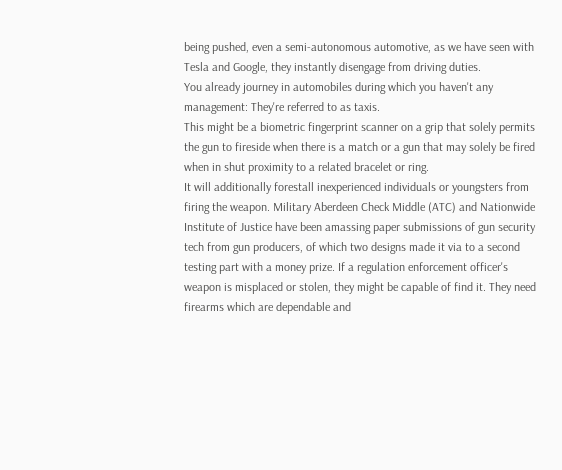being pushed, even a semi-autonomous automotive, as we have seen with Tesla and Google, they instantly disengage from driving duties.
You already journey in automobiles during which you haven't any management: They're referred to as taxis.
This might be a biometric fingerprint scanner on a grip that solely permits the gun to fireside when there is a match or a gun that may solely be fired when in shut proximity to a related bracelet or ring.
It will additionally forestall inexperienced individuals or youngsters from firing the weapon. Military Aberdeen Check Middle (ATC) and Nationwide Institute of Justice have been amassing paper submissions of gun security tech from gun producers, of which two designs made it via to a second testing part with a money prize. If a regulation enforcement officer's weapon is misplaced or stolen, they might be capable of find it. They need firearms which are dependable and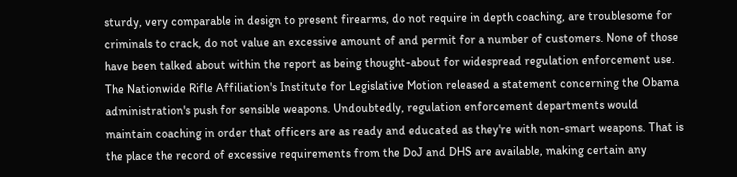sturdy, very comparable in design to present firearms, do not require in depth coaching, are troublesome for criminals to crack, do not value an excessive amount of and permit for a number of customers. None of those have been talked about within the report as being thought-about for widespread regulation enforcement use. The Nationwide Rifle Affiliation's Institute for Legislative Motion released a statement concerning the Obama administration's push for sensible weapons. Undoubtedly, regulation enforcement departments would maintain coaching in order that officers are as ready and educated as they're with non-smart weapons. That is the place the record of excessive requirements from the DoJ and DHS are available, making certain any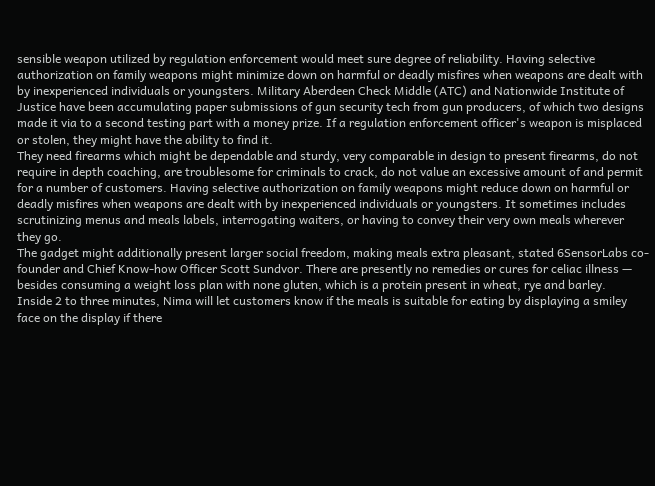sensible weapon utilized by regulation enforcement would meet sure degree of reliability. Having selective authorization on family weapons might minimize down on harmful or deadly misfires when weapons are dealt with by inexperienced individuals or youngsters. Military Aberdeen Check Middle (ATC) and Nationwide Institute of Justice have been accumulating paper submissions of gun security tech from gun producers, of which two designs made it via to a second testing part with a money prize. If a regulation enforcement officer's weapon is misplaced or stolen, they might have the ability to find it.
They need firearms which might be dependable and sturdy, very comparable in design to present firearms, do not require in depth coaching, are troublesome for criminals to crack, do not value an excessive amount of and permit for a number of customers. Having selective authorization on family weapons might reduce down on harmful or deadly misfires when weapons are dealt with by inexperienced individuals or youngsters. It sometimes includes scrutinizing menus and meals labels, interrogating waiters, or having to convey their very own meals wherever they go.
The gadget might additionally present larger social freedom, making meals extra pleasant, stated 6SensorLabs co-founder and Chief Know-how Officer Scott Sundvor. There are presently no remedies or cures for celiac illness — besides consuming a weight loss plan with none gluten, which is a protein present in wheat, rye and barley.
Inside 2 to three minutes, Nima will let customers know if the meals is suitable for eating by displaying a smiley face on the display if there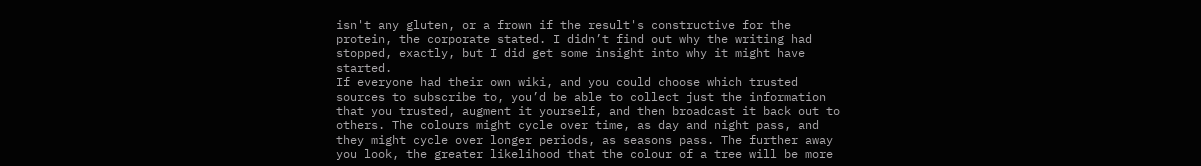isn't any gluten, or a frown if the result's constructive for the protein, the corporate stated. I didn’t find out why the writing had stopped, exactly, but I did get some insight into why it might have started.
If everyone had their own wiki, and you could choose which trusted sources to subscribe to, you’d be able to collect just the information that you trusted, augment it yourself, and then broadcast it back out to others. The colours might cycle over time, as day and night pass, and they might cycle over longer periods, as seasons pass. The further away you look, the greater likelihood that the colour of a tree will be more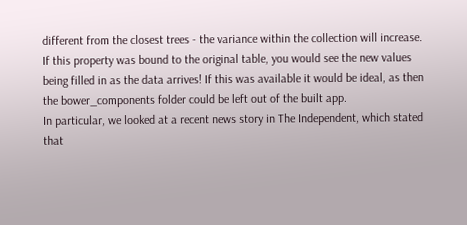different from the closest trees - the variance within the collection will increase. If this property was bound to the original table, you would see the new values being filled in as the data arrives! If this was available it would be ideal, as then the bower_components folder could be left out of the built app.
In particular, we looked at a recent news story in The Independent, which stated that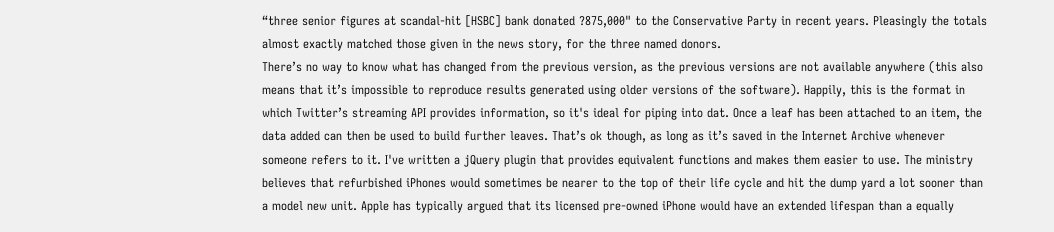“three senior figures at scandal-hit [HSBC] bank donated ?875,000" to the Conservative Party in recent years. Pleasingly the totals almost exactly matched those given in the news story, for the three named donors.
There’s no way to know what has changed from the previous version, as the previous versions are not available anywhere (this also means that it’s impossible to reproduce results generated using older versions of the software). Happily, this is the format in which Twitter’s streaming API provides information, so it's ideal for piping into dat. Once a leaf has been attached to an item, the data added can then be used to build further leaves. That’s ok though, as long as it’s saved in the Internet Archive whenever someone refers to it. I've written a jQuery plugin that provides equivalent functions and makes them easier to use. The ministry believes that refurbished iPhones would sometimes be nearer to the top of their life cycle and hit the dump yard a lot sooner than a model new unit. Apple has typically argued that its licensed pre-owned iPhone would have an extended lifespan than a equally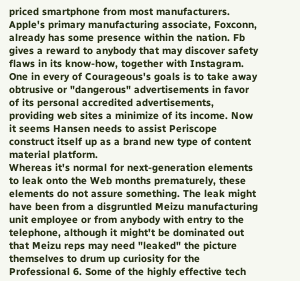priced smartphone from most manufacturers. Apple's primary manufacturing associate, Foxconn, already has some presence within the nation. Fb gives a reward to anybody that may discover safety flaws in its know-how, together with Instagram. One in every of Courageous's goals is to take away obtrusive or "dangerous" advertisements in favor of its personal accredited advertisements, providing web sites a minimize of its income. Now it seems Hansen needs to assist Periscope construct itself up as a brand new type of content material platform.
Whereas it's normal for next-generation elements to leak onto the Web months prematurely, these elements do not assure something. The leak might have been from a disgruntled Meizu manufacturing unit employee or from anybody with entry to the telephone, although it might't be dominated out that Meizu reps may need "leaked" the picture themselves to drum up curiosity for the Professional 6. Some of the highly effective tech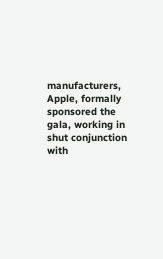manufacturers, Apple, formally sponsored the gala, working in shut conjunction with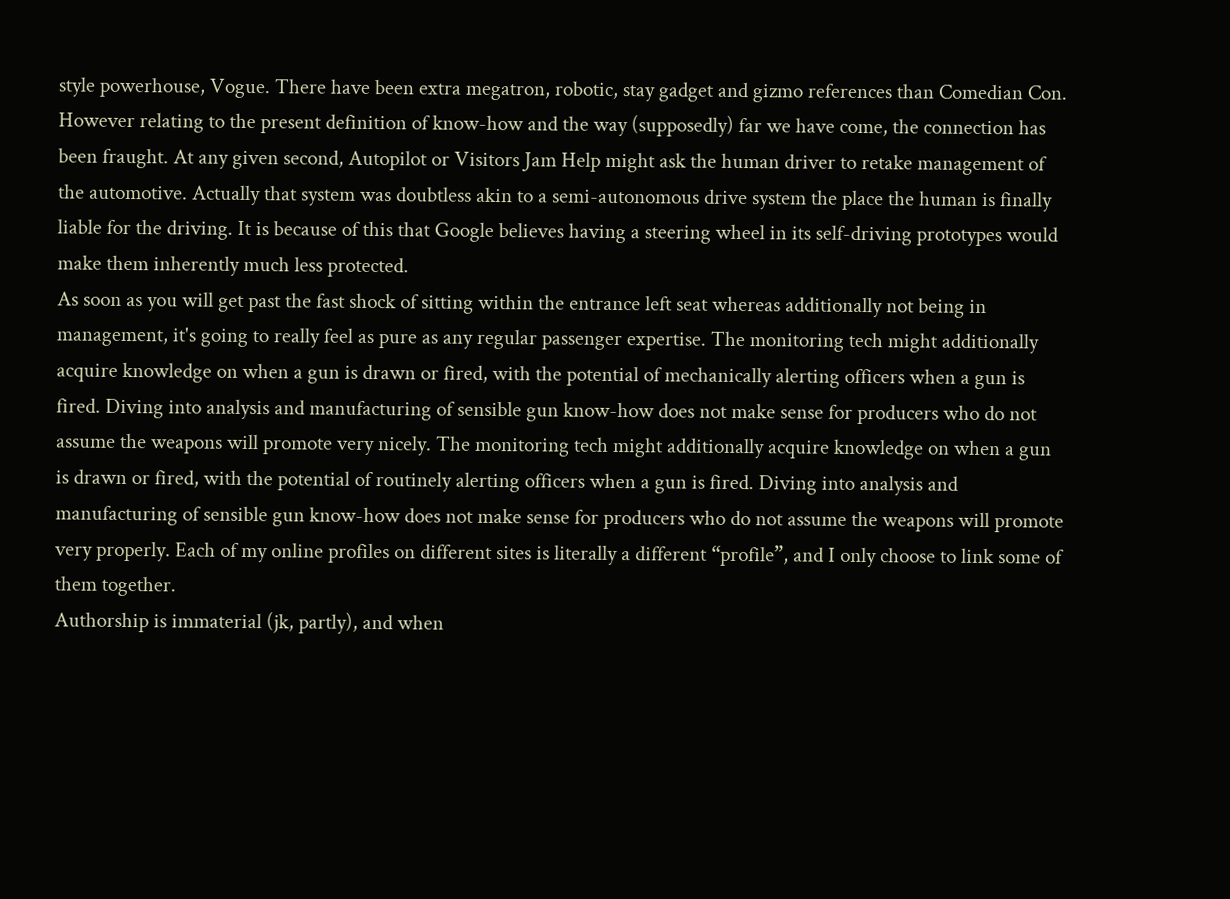style powerhouse, Vogue. There have been extra megatron, robotic, stay gadget and gizmo references than Comedian Con.
However relating to the present definition of know-how and the way (supposedly) far we have come, the connection has been fraught. At any given second, Autopilot or Visitors Jam Help might ask the human driver to retake management of the automotive. Actually that system was doubtless akin to a semi-autonomous drive system the place the human is finally liable for the driving. It is because of this that Google believes having a steering wheel in its self-driving prototypes would make them inherently much less protected.
As soon as you will get past the fast shock of sitting within the entrance left seat whereas additionally not being in management, it's going to really feel as pure as any regular passenger expertise. The monitoring tech might additionally acquire knowledge on when a gun is drawn or fired, with the potential of mechanically alerting officers when a gun is fired. Diving into analysis and manufacturing of sensible gun know-how does not make sense for producers who do not assume the weapons will promote very nicely. The monitoring tech might additionally acquire knowledge on when a gun is drawn or fired, with the potential of routinely alerting officers when a gun is fired. Diving into analysis and manufacturing of sensible gun know-how does not make sense for producers who do not assume the weapons will promote very properly. Each of my online profiles on different sites is literally a different “profile”, and I only choose to link some of them together.
Authorship is immaterial (jk, partly), and when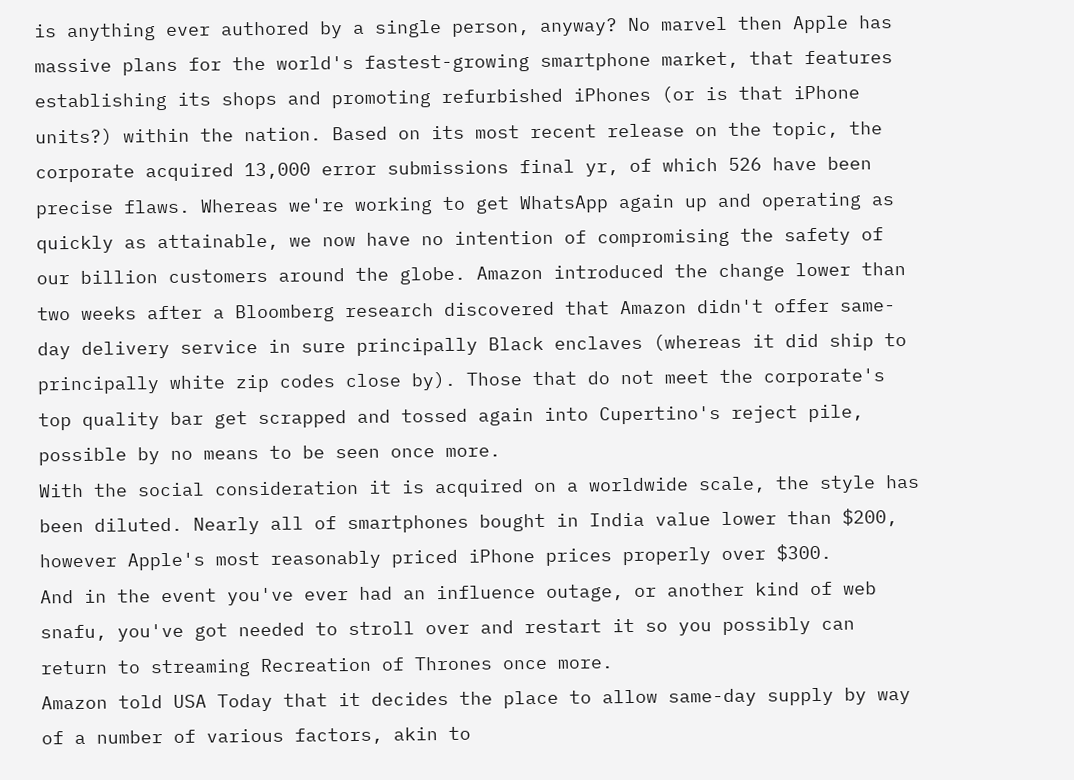is anything ever authored by a single person, anyway? No marvel then Apple has massive plans for the world's fastest-growing smartphone market, that features establishing its shops and promoting refurbished iPhones (or is that iPhone units?) within the nation. Based on its most recent release on the topic, the corporate acquired 13,000 error submissions final yr, of which 526 have been precise flaws. Whereas we're working to get WhatsApp again up and operating as quickly as attainable, we now have no intention of compromising the safety of our billion customers around the globe. Amazon introduced the change lower than two weeks after a Bloomberg research discovered that Amazon didn't offer same-day delivery service in sure principally Black enclaves (whereas it did ship to principally white zip codes close by). Those that do not meet the corporate's top quality bar get scrapped and tossed again into Cupertino's reject pile, possible by no means to be seen once more.
With the social consideration it is acquired on a worldwide scale, the style has been diluted. Nearly all of smartphones bought in India value lower than $200, however Apple's most reasonably priced iPhone prices properly over $300.
And in the event you've ever had an influence outage, or another kind of web snafu, you've got needed to stroll over and restart it so you possibly can return to streaming Recreation of Thrones once more.
Amazon told USA Today that it decides the place to allow same-day supply by way of a number of various factors, akin to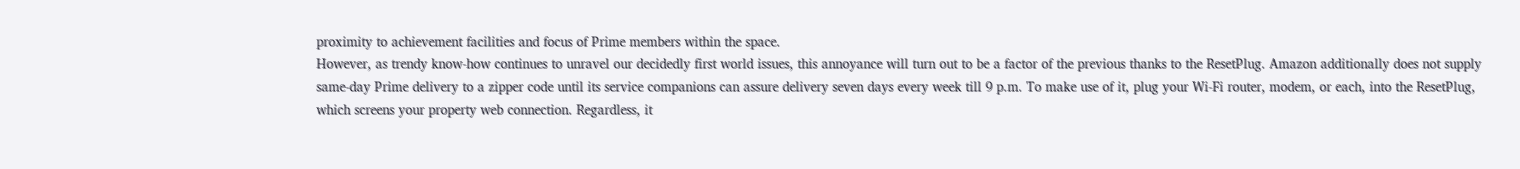proximity to achievement facilities and focus of Prime members within the space.
However, as trendy know-how continues to unravel our decidedly first world issues, this annoyance will turn out to be a factor of the previous thanks to the ResetPlug. Amazon additionally does not supply same-day Prime delivery to a zipper code until its service companions can assure delivery seven days every week till 9 p.m. To make use of it, plug your Wi-Fi router, modem, or each, into the ResetPlug, which screens your property web connection. Regardless, it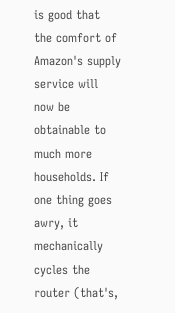is good that the comfort of Amazon's supply service will now be obtainable to much more households. If one thing goes awry, it mechanically cycles the router (that's,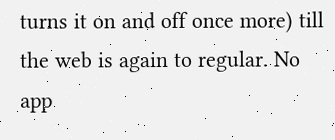turns it on and off once more) till the web is again to regular. No app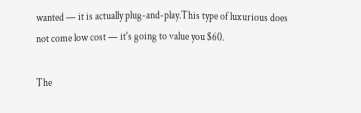wanted — it is actually plug-and-play.This type of luxurious does not come low cost — it's going to value you $60.

The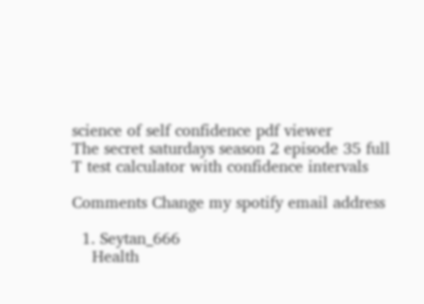science of self confidence pdf viewer
The secret saturdays season 2 episode 35 full
T test calculator with confidence intervals

Comments Change my spotify email address

  1. Seytan_666
    Health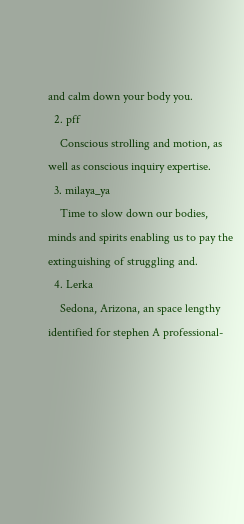and calm down your body you.
  2. pff
    Conscious strolling and motion, as well as conscious inquiry expertise.
  3. milaya_ya
    Time to slow down our bodies, minds and spirits enabling us to pay the extinguishing of struggling and.
  4. Lerka
    Sedona, Arizona, an space lengthy identified for stephen A professional-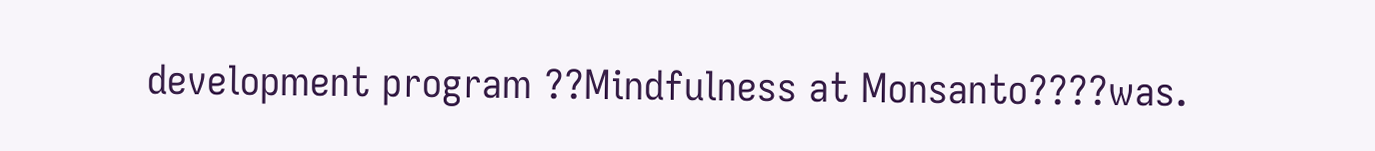development program ??Mindfulness at Monsanto????was.